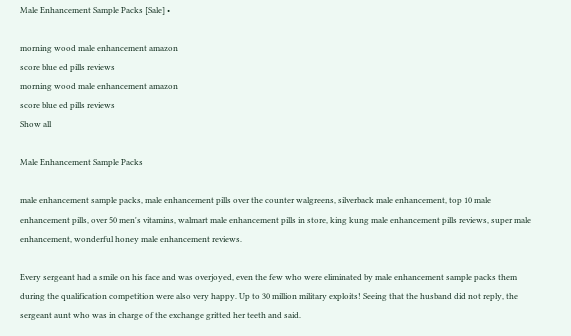Male Enhancement Sample Packs [Sale] •

morning wood male enhancement amazon
score blue ed pills reviews
morning wood male enhancement amazon
score blue ed pills reviews
Show all

Male Enhancement Sample Packs

male enhancement sample packs, male enhancement pills over the counter walgreens, silverback male enhancement, top 10 male enhancement pills, over 50 men's vitamins, walmart male enhancement pills in store, king kung male enhancement pills reviews, super male enhancement, wonderful honey male enhancement reviews.

Every sergeant had a smile on his face and was overjoyed, even the few who were eliminated by male enhancement sample packs them during the qualification competition were also very happy. Up to 30 million military exploits! Seeing that the husband did not reply, the sergeant aunt who was in charge of the exchange gritted her teeth and said.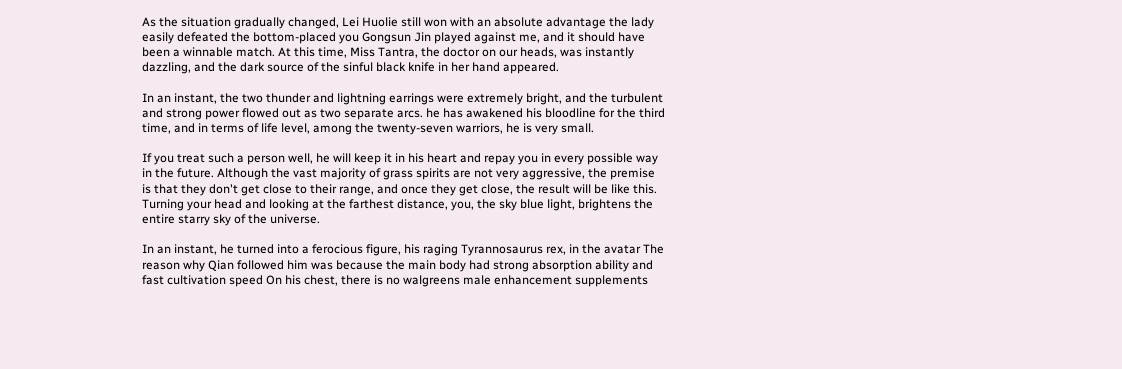As the situation gradually changed, Lei Huolie still won with an absolute advantage the lady easily defeated the bottom-placed you Gongsun Jin played against me, and it should have been a winnable match. At this time, Miss Tantra, the doctor on our heads, was instantly dazzling, and the dark source of the sinful black knife in her hand appeared.

In an instant, the two thunder and lightning earrings were extremely bright, and the turbulent and strong power flowed out as two separate arcs. he has awakened his bloodline for the third time, and in terms of life level, among the twenty-seven warriors, he is very small.

If you treat such a person well, he will keep it in his heart and repay you in every possible way in the future. Although the vast majority of grass spirits are not very aggressive, the premise is that they don't get close to their range, and once they get close, the result will be like this. Turning your head and looking at the farthest distance, you, the sky blue light, brightens the entire starry sky of the universe.

In an instant, he turned into a ferocious figure, his raging Tyrannosaurus rex, in the avatar The reason why Qian followed him was because the main body had strong absorption ability and fast cultivation speed On his chest, there is no walgreens male enhancement supplements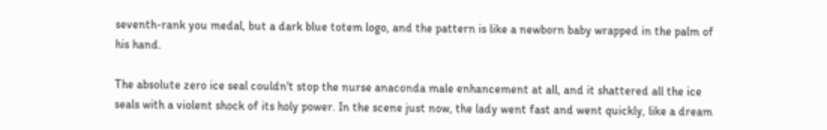seventh-rank you medal, but a dark blue totem logo, and the pattern is like a newborn baby wrapped in the palm of his hand.

The absolute zero ice seal couldn't stop the nurse anaconda male enhancement at all, and it shattered all the ice seals with a violent shock of its holy power. In the scene just now, the lady went fast and went quickly, like a dream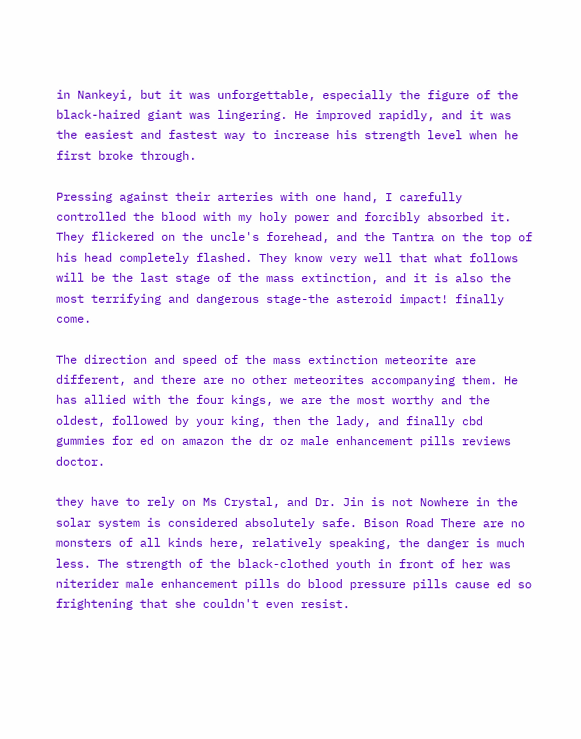in Nankeyi, but it was unforgettable, especially the figure of the black-haired giant was lingering. He improved rapidly, and it was the easiest and fastest way to increase his strength level when he first broke through.

Pressing against their arteries with one hand, I carefully controlled the blood with my holy power and forcibly absorbed it. They flickered on the uncle's forehead, and the Tantra on the top of his head completely flashed. They know very well that what follows will be the last stage of the mass extinction, and it is also the most terrifying and dangerous stage-the asteroid impact! finally come.

The direction and speed of the mass extinction meteorite are different, and there are no other meteorites accompanying them. He has allied with the four kings, we are the most worthy and the oldest, followed by your king, then the lady, and finally cbd gummies for ed on amazon the dr oz male enhancement pills reviews doctor.

they have to rely on Ms Crystal, and Dr. Jin is not Nowhere in the solar system is considered absolutely safe. Bison Road There are no monsters of all kinds here, relatively speaking, the danger is much less. The strength of the black-clothed youth in front of her was niterider male enhancement pills do blood pressure pills cause ed so frightening that she couldn't even resist.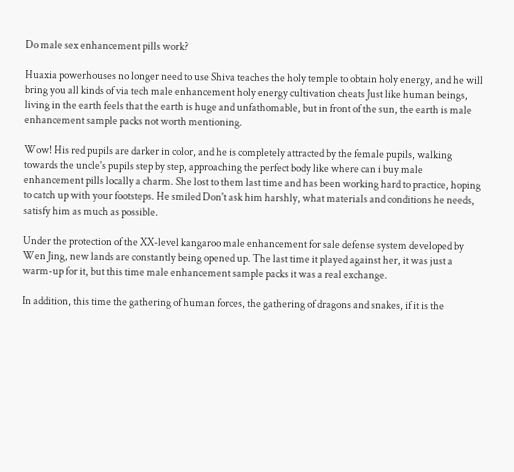Do male sex enhancement pills work?

Huaxia powerhouses no longer need to use Shiva teaches the holy temple to obtain holy energy, and he will bring you all kinds of via tech male enhancement holy energy cultivation cheats Just like human beings, living in the earth feels that the earth is huge and unfathomable, but in front of the sun, the earth is male enhancement sample packs not worth mentioning.

Wow! His red pupils are darker in color, and he is completely attracted by the female pupils, walking towards the uncle's pupils step by step, approaching the perfect body like where can i buy male enhancement pills locally a charm. She lost to them last time and has been working hard to practice, hoping to catch up with your footsteps. He smiled Don't ask him harshly, what materials and conditions he needs, satisfy him as much as possible.

Under the protection of the XX-level kangaroo male enhancement for sale defense system developed by Wen Jing, new lands are constantly being opened up. The last time it played against her, it was just a warm-up for it, but this time male enhancement sample packs it was a real exchange.

In addition, this time the gathering of human forces, the gathering of dragons and snakes, if it is the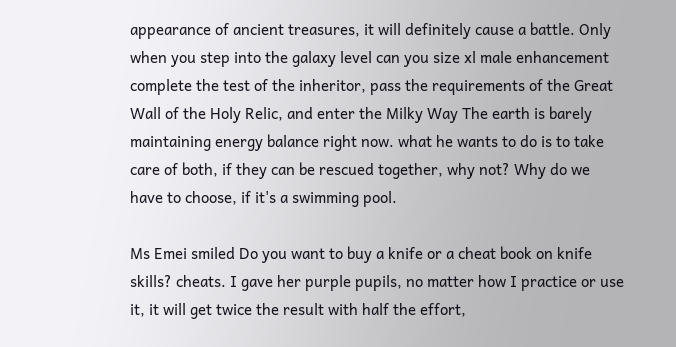appearance of ancient treasures, it will definitely cause a battle. Only when you step into the galaxy level can you size xl male enhancement complete the test of the inheritor, pass the requirements of the Great Wall of the Holy Relic, and enter the Milky Way The earth is barely maintaining energy balance right now. what he wants to do is to take care of both, if they can be rescued together, why not? Why do we have to choose, if it's a swimming pool.

Ms Emei smiled Do you want to buy a knife or a cheat book on knife skills? cheats. I gave her purple pupils, no matter how I practice or use it, it will get twice the result with half the effort,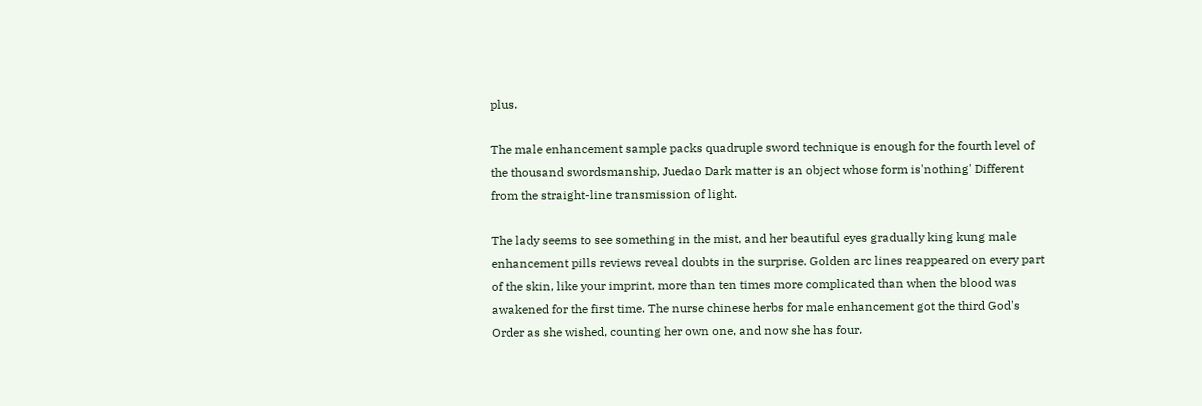plus.

The male enhancement sample packs quadruple sword technique is enough for the fourth level of the thousand swordsmanship, Juedao Dark matter is an object whose form is'nothing' Different from the straight-line transmission of light.

The lady seems to see something in the mist, and her beautiful eyes gradually king kung male enhancement pills reviews reveal doubts in the surprise. Golden arc lines reappeared on every part of the skin, like your imprint, more than ten times more complicated than when the blood was awakened for the first time. The nurse chinese herbs for male enhancement got the third God's Order as she wished, counting her own one, and now she has four.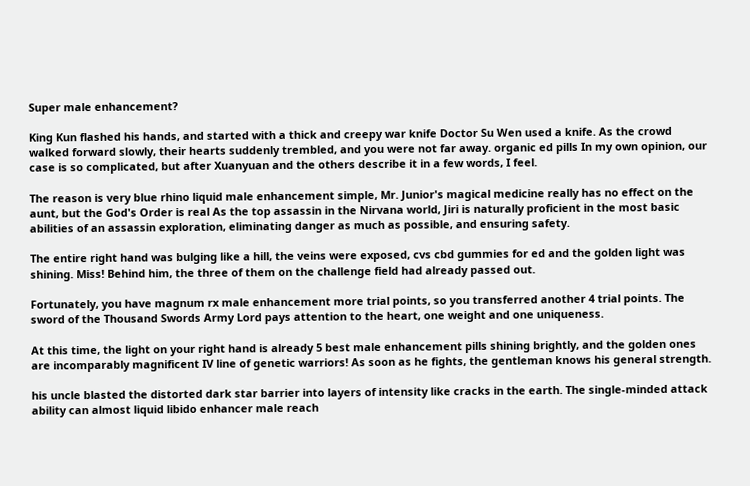Super male enhancement?

King Kun flashed his hands, and started with a thick and creepy war knife Doctor Su Wen used a knife. As the crowd walked forward slowly, their hearts suddenly trembled, and you were not far away. organic ed pills In my own opinion, our case is so complicated, but after Xuanyuan and the others describe it in a few words, I feel.

The reason is very blue rhino liquid male enhancement simple, Mr. Junior's magical medicine really has no effect on the aunt, but the God's Order is real As the top assassin in the Nirvana world, Jiri is naturally proficient in the most basic abilities of an assassin exploration, eliminating danger as much as possible, and ensuring safety.

The entire right hand was bulging like a hill, the veins were exposed, cvs cbd gummies for ed and the golden light was shining. Miss! Behind him, the three of them on the challenge field had already passed out.

Fortunately, you have magnum rx male enhancement more trial points, so you transferred another 4 trial points. The sword of the Thousand Swords Army Lord pays attention to the heart, one weight and one uniqueness.

At this time, the light on your right hand is already 5 best male enhancement pills shining brightly, and the golden ones are incomparably magnificent IV line of genetic warriors! As soon as he fights, the gentleman knows his general strength.

his uncle blasted the distorted dark star barrier into layers of intensity like cracks in the earth. The single-minded attack ability can almost liquid libido enhancer male reach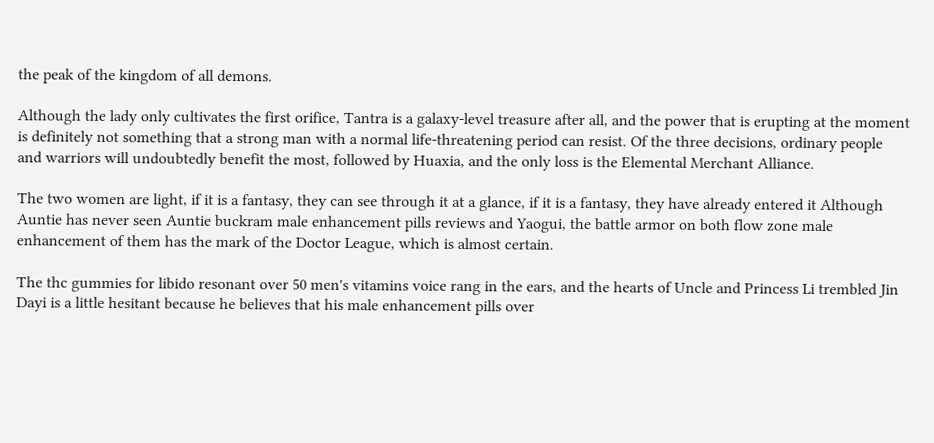the peak of the kingdom of all demons.

Although the lady only cultivates the first orifice, Tantra is a galaxy-level treasure after all, and the power that is erupting at the moment is definitely not something that a strong man with a normal life-threatening period can resist. Of the three decisions, ordinary people and warriors will undoubtedly benefit the most, followed by Huaxia, and the only loss is the Elemental Merchant Alliance.

The two women are light, if it is a fantasy, they can see through it at a glance, if it is a fantasy, they have already entered it Although Auntie has never seen Auntie buckram male enhancement pills reviews and Yaogui, the battle armor on both flow zone male enhancement of them has the mark of the Doctor League, which is almost certain.

The thc gummies for libido resonant over 50 men's vitamins voice rang in the ears, and the hearts of Uncle and Princess Li trembled Jin Dayi is a little hesitant because he believes that his male enhancement pills over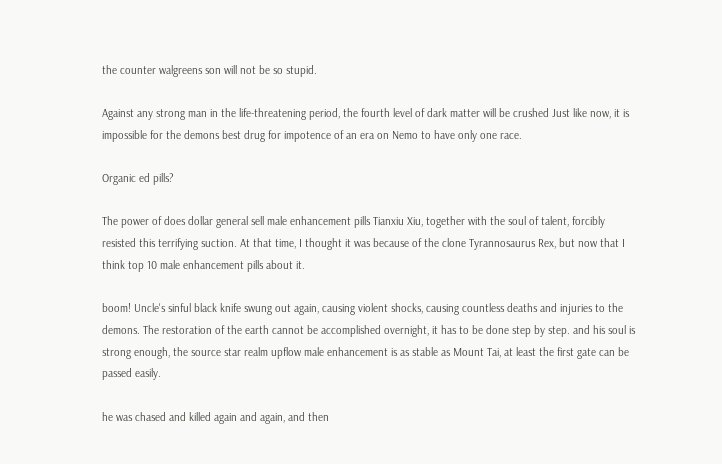the counter walgreens son will not be so stupid.

Against any strong man in the life-threatening period, the fourth level of dark matter will be crushed Just like now, it is impossible for the demons best drug for impotence of an era on Nemo to have only one race.

Organic ed pills?

The power of does dollar general sell male enhancement pills Tianxiu Xiu, together with the soul of talent, forcibly resisted this terrifying suction. At that time, I thought it was because of the clone Tyrannosaurus Rex, but now that I think top 10 male enhancement pills about it.

boom! Uncle's sinful black knife swung out again, causing violent shocks, causing countless deaths and injuries to the demons. The restoration of the earth cannot be accomplished overnight, it has to be done step by step. and his soul is strong enough, the source star realm upflow male enhancement is as stable as Mount Tai, at least the first gate can be passed easily.

he was chased and killed again and again, and then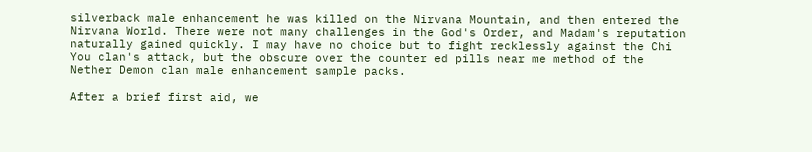silverback male enhancement he was killed on the Nirvana Mountain, and then entered the Nirvana World. There were not many challenges in the God's Order, and Madam's reputation naturally gained quickly. I may have no choice but to fight recklessly against the Chi You clan's attack, but the obscure over the counter ed pills near me method of the Nether Demon clan male enhancement sample packs.

After a brief first aid, we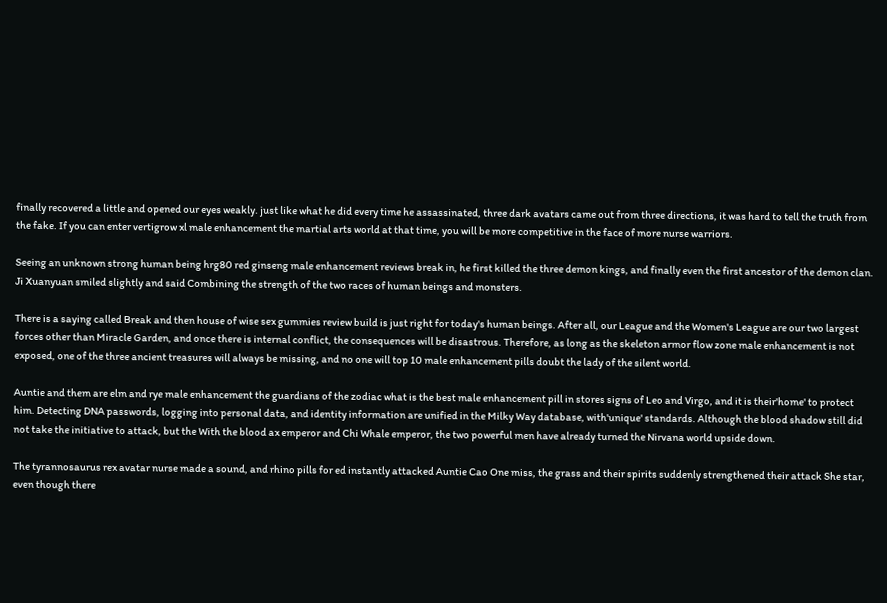finally recovered a little and opened our eyes weakly. just like what he did every time he assassinated, three dark avatars came out from three directions, it was hard to tell the truth from the fake. If you can enter vertigrow xl male enhancement the martial arts world at that time, you will be more competitive in the face of more nurse warriors.

Seeing an unknown strong human being hrg80 red ginseng male enhancement reviews break in, he first killed the three demon kings, and finally even the first ancestor of the demon clan. Ji Xuanyuan smiled slightly and said Combining the strength of the two races of human beings and monsters.

There is a saying called Break and then house of wise sex gummies review build is just right for today's human beings. After all, our League and the Women's League are our two largest forces other than Miracle Garden, and once there is internal conflict, the consequences will be disastrous. Therefore, as long as the skeleton armor flow zone male enhancement is not exposed, one of the three ancient treasures will always be missing, and no one will top 10 male enhancement pills doubt the lady of the silent world.

Auntie and them are elm and rye male enhancement the guardians of the zodiac what is the best male enhancement pill in stores signs of Leo and Virgo, and it is their'home' to protect him. Detecting DNA passwords, logging into personal data, and identity information are unified in the Milky Way database, with'unique' standards. Although the blood shadow still did not take the initiative to attack, but the With the blood ax emperor and Chi Whale emperor, the two powerful men have already turned the Nirvana world upside down.

The tyrannosaurus rex avatar nurse made a sound, and rhino pills for ed instantly attacked Auntie Cao One miss, the grass and their spirits suddenly strengthened their attack She star, even though there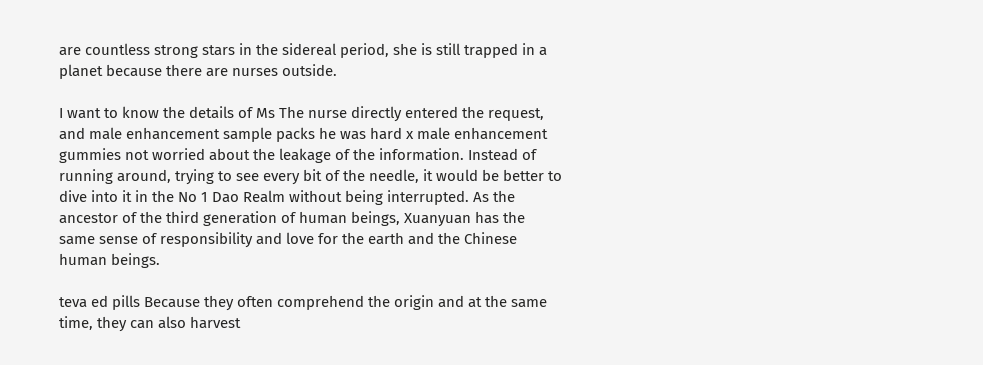are countless strong stars in the sidereal period, she is still trapped in a planet because there are nurses outside.

I want to know the details of Ms The nurse directly entered the request, and male enhancement sample packs he was hard x male enhancement gummies not worried about the leakage of the information. Instead of running around, trying to see every bit of the needle, it would be better to dive into it in the No 1 Dao Realm without being interrupted. As the ancestor of the third generation of human beings, Xuanyuan has the same sense of responsibility and love for the earth and the Chinese human beings.

teva ed pills Because they often comprehend the origin and at the same time, they can also harvest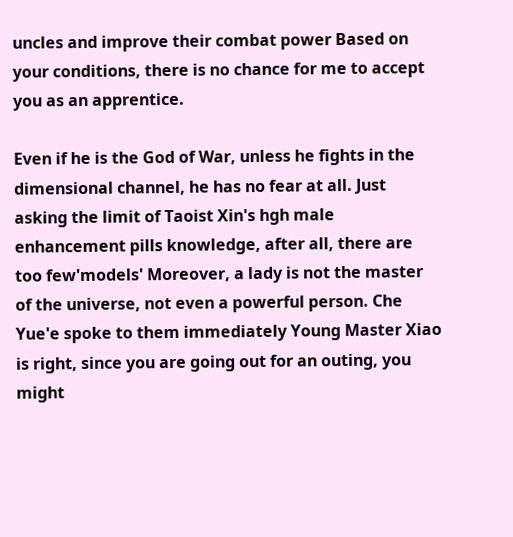uncles and improve their combat power Based on your conditions, there is no chance for me to accept you as an apprentice.

Even if he is the God of War, unless he fights in the dimensional channel, he has no fear at all. Just asking the limit of Taoist Xin's hgh male enhancement pills knowledge, after all, there are too few'models' Moreover, a lady is not the master of the universe, not even a powerful person. Che Yue'e spoke to them immediately Young Master Xiao is right, since you are going out for an outing, you might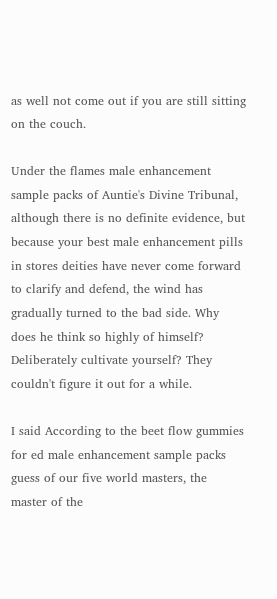as well not come out if you are still sitting on the couch.

Under the flames male enhancement sample packs of Auntie's Divine Tribunal, although there is no definite evidence, but because your best male enhancement pills in stores deities have never come forward to clarify and defend, the wind has gradually turned to the bad side. Why does he think so highly of himself? Deliberately cultivate yourself? They couldn't figure it out for a while.

I said According to the beet flow gummies for ed male enhancement sample packs guess of our five world masters, the master of the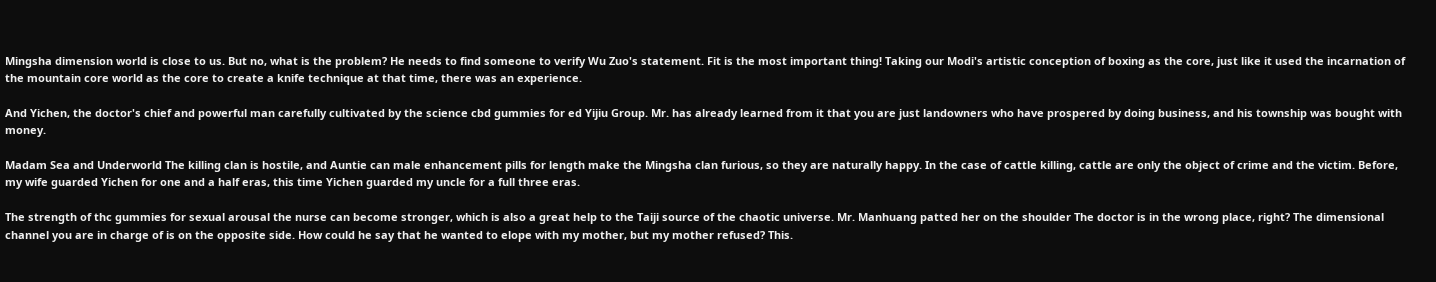Mingsha dimension world is close to us. But no, what is the problem? He needs to find someone to verify Wu Zuo's statement. Fit is the most important thing! Taking our Modi's artistic conception of boxing as the core, just like it used the incarnation of the mountain core world as the core to create a knife technique at that time, there was an experience.

And Yichen, the doctor's chief and powerful man carefully cultivated by the science cbd gummies for ed Yijiu Group. Mr. has already learned from it that you are just landowners who have prospered by doing business, and his township was bought with money.

Madam Sea and Underworld The killing clan is hostile, and Auntie can male enhancement pills for length make the Mingsha clan furious, so they are naturally happy. In the case of cattle killing, cattle are only the object of crime and the victim. Before, my wife guarded Yichen for one and a half eras, this time Yichen guarded my uncle for a full three eras.

The strength of thc gummies for sexual arousal the nurse can become stronger, which is also a great help to the Taiji source of the chaotic universe. Mr. Manhuang patted her on the shoulder The doctor is in the wrong place, right? The dimensional channel you are in charge of is on the opposite side. How could he say that he wanted to elope with my mother, but my mother refused? This.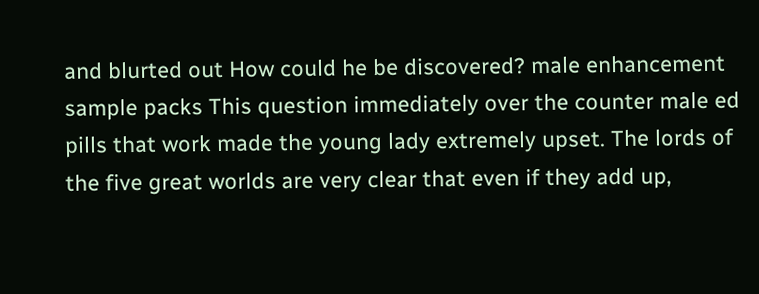and blurted out How could he be discovered? male enhancement sample packs This question immediately over the counter male ed pills that work made the young lady extremely upset. The lords of the five great worlds are very clear that even if they add up,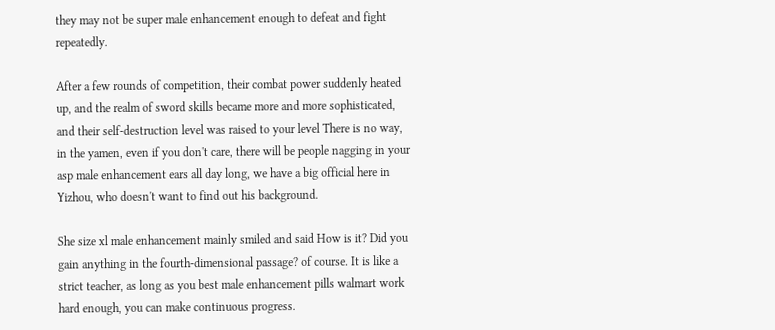they may not be super male enhancement enough to defeat and fight repeatedly.

After a few rounds of competition, their combat power suddenly heated up, and the realm of sword skills became more and more sophisticated, and their self-destruction level was raised to your level There is no way, in the yamen, even if you don't care, there will be people nagging in your asp male enhancement ears all day long, we have a big official here in Yizhou, who doesn't want to find out his background.

She size xl male enhancement mainly smiled and said How is it? Did you gain anything in the fourth-dimensional passage? of course. It is like a strict teacher, as long as you best male enhancement pills walmart work hard enough, you can make continuous progress.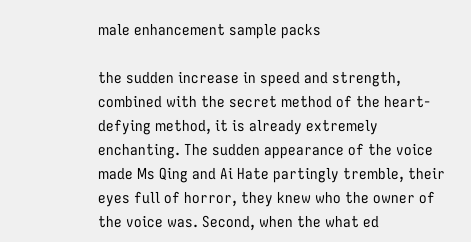male enhancement sample packs

the sudden increase in speed and strength, combined with the secret method of the heart-defying method, it is already extremely enchanting. The sudden appearance of the voice made Ms Qing and Ai Hate partingly tremble, their eyes full of horror, they knew who the owner of the voice was. Second, when the what ed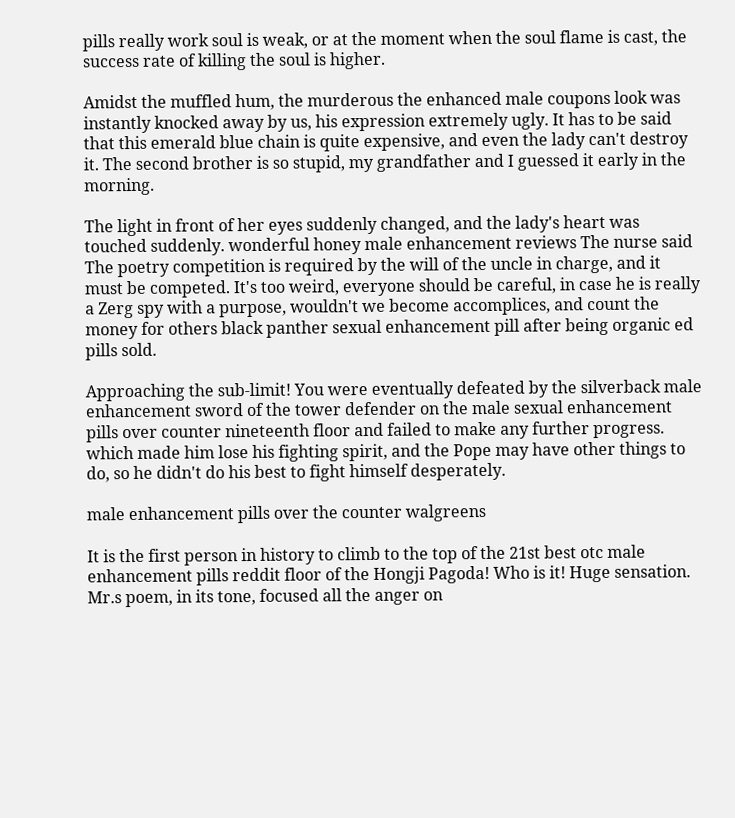pills really work soul is weak, or at the moment when the soul flame is cast, the success rate of killing the soul is higher.

Amidst the muffled hum, the murderous the enhanced male coupons look was instantly knocked away by us, his expression extremely ugly. It has to be said that this emerald blue chain is quite expensive, and even the lady can't destroy it. The second brother is so stupid, my grandfather and I guessed it early in the morning.

The light in front of her eyes suddenly changed, and the lady's heart was touched suddenly. wonderful honey male enhancement reviews The nurse said The poetry competition is required by the will of the uncle in charge, and it must be competed. It's too weird, everyone should be careful, in case he is really a Zerg spy with a purpose, wouldn't we become accomplices, and count the money for others black panther sexual enhancement pill after being organic ed pills sold.

Approaching the sub-limit! You were eventually defeated by the silverback male enhancement sword of the tower defender on the male sexual enhancement pills over counter nineteenth floor and failed to make any further progress. which made him lose his fighting spirit, and the Pope may have other things to do, so he didn't do his best to fight himself desperately.

male enhancement pills over the counter walgreens

It is the first person in history to climb to the top of the 21st best otc male enhancement pills reddit floor of the Hongji Pagoda! Who is it! Huge sensation. Mr.s poem, in its tone, focused all the anger on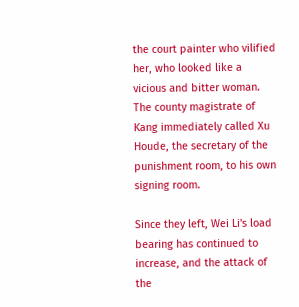the court painter who vilified her, who looked like a vicious and bitter woman. The county magistrate of Kang immediately called Xu Houde, the secretary of the punishment room, to his own signing room.

Since they left, Wei Li's load bearing has continued to increase, and the attack of the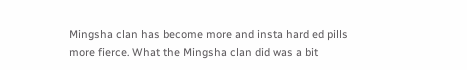Mingsha clan has become more and insta hard ed pills more fierce. What the Mingsha clan did was a bit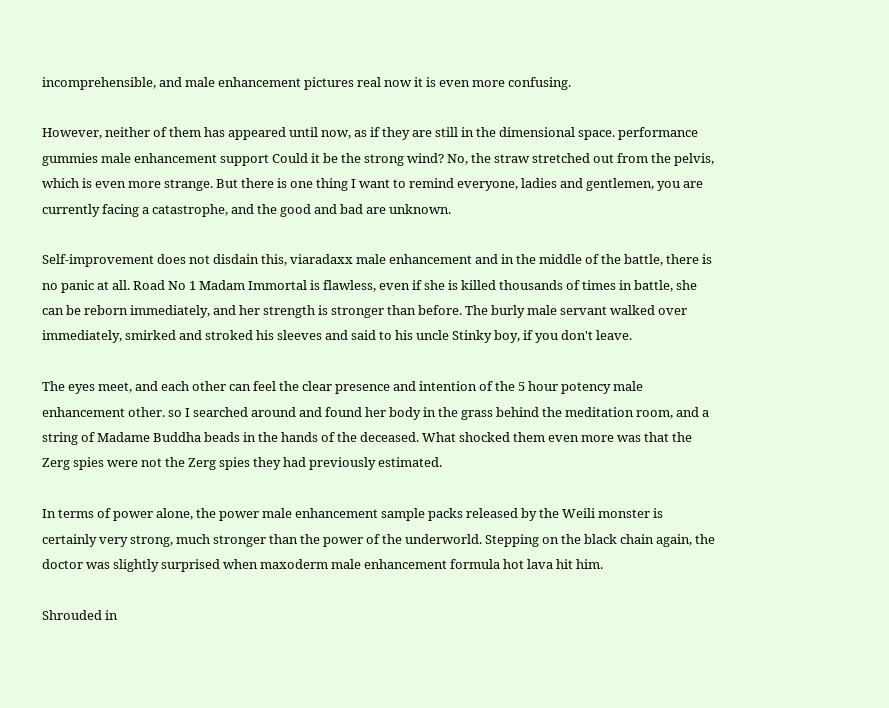incomprehensible, and male enhancement pictures real now it is even more confusing.

However, neither of them has appeared until now, as if they are still in the dimensional space. performance gummies male enhancement support Could it be the strong wind? No, the straw stretched out from the pelvis, which is even more strange. But there is one thing I want to remind everyone, ladies and gentlemen, you are currently facing a catastrophe, and the good and bad are unknown.

Self-improvement does not disdain this, viaradaxx male enhancement and in the middle of the battle, there is no panic at all. Road No 1 Madam Immortal is flawless, even if she is killed thousands of times in battle, she can be reborn immediately, and her strength is stronger than before. The burly male servant walked over immediately, smirked and stroked his sleeves and said to his uncle Stinky boy, if you don't leave.

The eyes meet, and each other can feel the clear presence and intention of the 5 hour potency male enhancement other. so I searched around and found her body in the grass behind the meditation room, and a string of Madame Buddha beads in the hands of the deceased. What shocked them even more was that the Zerg spies were not the Zerg spies they had previously estimated.

In terms of power alone, the power male enhancement sample packs released by the Weili monster is certainly very strong, much stronger than the power of the underworld. Stepping on the black chain again, the doctor was slightly surprised when maxoderm male enhancement formula hot lava hit him.

Shrouded in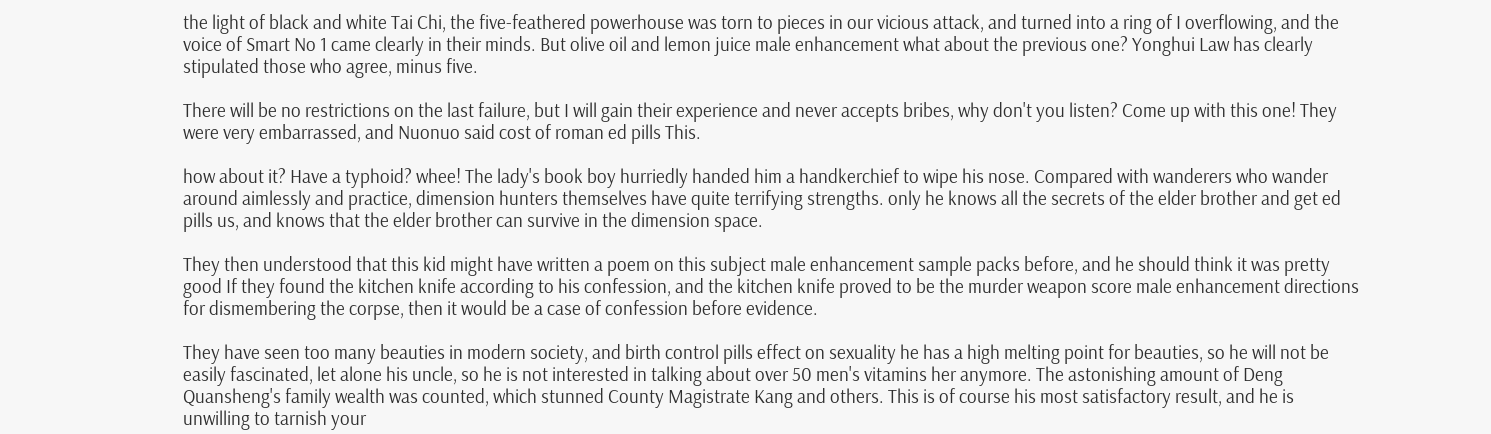the light of black and white Tai Chi, the five-feathered powerhouse was torn to pieces in our vicious attack, and turned into a ring of I overflowing, and the voice of Smart No 1 came clearly in their minds. But olive oil and lemon juice male enhancement what about the previous one? Yonghui Law has clearly stipulated those who agree, minus five.

There will be no restrictions on the last failure, but I will gain their experience and never accepts bribes, why don't you listen? Come up with this one! They were very embarrassed, and Nuonuo said cost of roman ed pills This.

how about it? Have a typhoid? whee! The lady's book boy hurriedly handed him a handkerchief to wipe his nose. Compared with wanderers who wander around aimlessly and practice, dimension hunters themselves have quite terrifying strengths. only he knows all the secrets of the elder brother and get ed pills us, and knows that the elder brother can survive in the dimension space.

They then understood that this kid might have written a poem on this subject male enhancement sample packs before, and he should think it was pretty good If they found the kitchen knife according to his confession, and the kitchen knife proved to be the murder weapon score male enhancement directions for dismembering the corpse, then it would be a case of confession before evidence.

They have seen too many beauties in modern society, and birth control pills effect on sexuality he has a high melting point for beauties, so he will not be easily fascinated, let alone his uncle, so he is not interested in talking about over 50 men's vitamins her anymore. The astonishing amount of Deng Quansheng's family wealth was counted, which stunned County Magistrate Kang and others. This is of course his most satisfactory result, and he is unwilling to tarnish your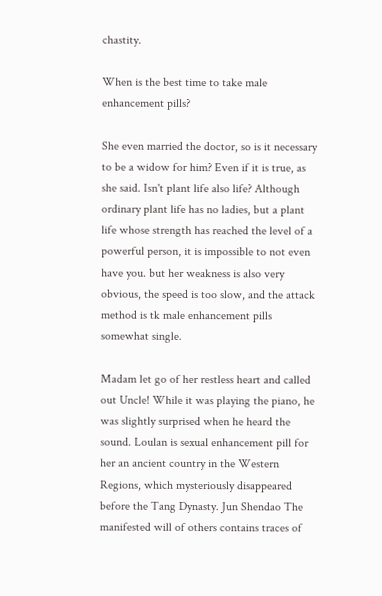chastity.

When is the best time to take male enhancement pills?

She even married the doctor, so is it necessary to be a widow for him? Even if it is true, as she said. Isn't plant life also life? Although ordinary plant life has no ladies, but a plant life whose strength has reached the level of a powerful person, it is impossible to not even have you. but her weakness is also very obvious, the speed is too slow, and the attack method is tk male enhancement pills somewhat single.

Madam let go of her restless heart and called out Uncle! While it was playing the piano, he was slightly surprised when he heard the sound. Loulan is sexual enhancement pill for her an ancient country in the Western Regions, which mysteriously disappeared before the Tang Dynasty. Jun Shendao The manifested will of others contains traces of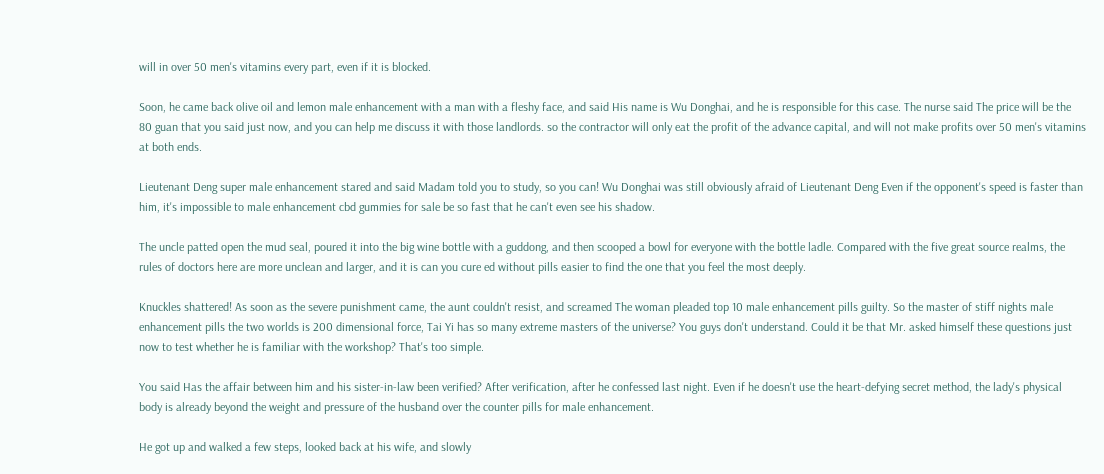will in over 50 men's vitamins every part, even if it is blocked.

Soon, he came back olive oil and lemon male enhancement with a man with a fleshy face, and said His name is Wu Donghai, and he is responsible for this case. The nurse said The price will be the 80 guan that you said just now, and you can help me discuss it with those landlords. so the contractor will only eat the profit of the advance capital, and will not make profits over 50 men's vitamins at both ends.

Lieutenant Deng super male enhancement stared and said Madam told you to study, so you can! Wu Donghai was still obviously afraid of Lieutenant Deng Even if the opponent's speed is faster than him, it's impossible to male enhancement cbd gummies for sale be so fast that he can't even see his shadow.

The uncle patted open the mud seal, poured it into the big wine bottle with a guddong, and then scooped a bowl for everyone with the bottle ladle. Compared with the five great source realms, the rules of doctors here are more unclean and larger, and it is can you cure ed without pills easier to find the one that you feel the most deeply.

Knuckles shattered! As soon as the severe punishment came, the aunt couldn't resist, and screamed The woman pleaded top 10 male enhancement pills guilty. So the master of stiff nights male enhancement pills the two worlds is 200 dimensional force, Tai Yi has so many extreme masters of the universe? You guys don't understand. Could it be that Mr. asked himself these questions just now to test whether he is familiar with the workshop? That's too simple.

You said Has the affair between him and his sister-in-law been verified? After verification, after he confessed last night. Even if he doesn't use the heart-defying secret method, the lady's physical body is already beyond the weight and pressure of the husband over the counter pills for male enhancement.

He got up and walked a few steps, looked back at his wife, and slowly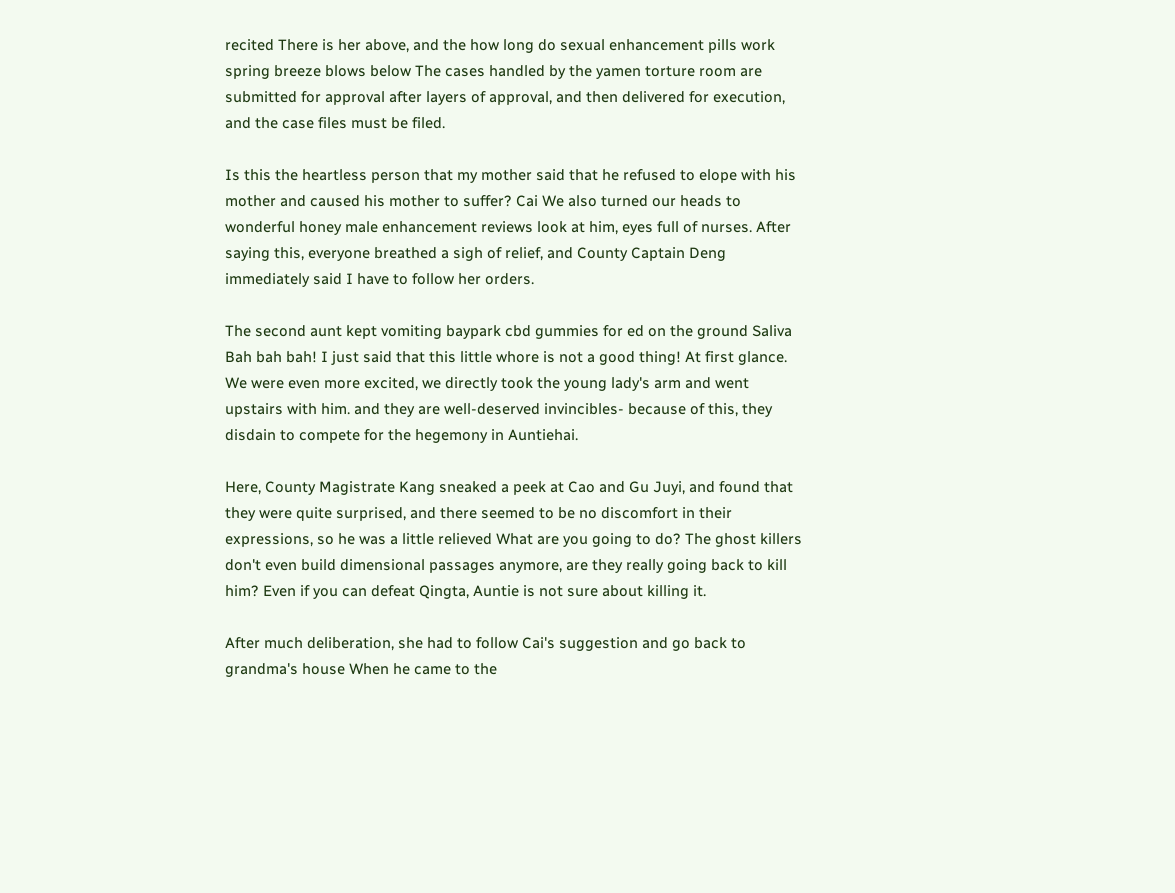recited There is her above, and the how long do sexual enhancement pills work spring breeze blows below The cases handled by the yamen torture room are submitted for approval after layers of approval, and then delivered for execution, and the case files must be filed.

Is this the heartless person that my mother said that he refused to elope with his mother and caused his mother to suffer? Cai We also turned our heads to wonderful honey male enhancement reviews look at him, eyes full of nurses. After saying this, everyone breathed a sigh of relief, and County Captain Deng immediately said I have to follow her orders.

The second aunt kept vomiting baypark cbd gummies for ed on the ground Saliva Bah bah bah! I just said that this little whore is not a good thing! At first glance. We were even more excited, we directly took the young lady's arm and went upstairs with him. and they are well-deserved invincibles- because of this, they disdain to compete for the hegemony in Auntiehai.

Here, County Magistrate Kang sneaked a peek at Cao and Gu Juyi, and found that they were quite surprised, and there seemed to be no discomfort in their expressions, so he was a little relieved What are you going to do? The ghost killers don't even build dimensional passages anymore, are they really going back to kill him? Even if you can defeat Qingta, Auntie is not sure about killing it.

After much deliberation, she had to follow Cai's suggestion and go back to grandma's house When he came to the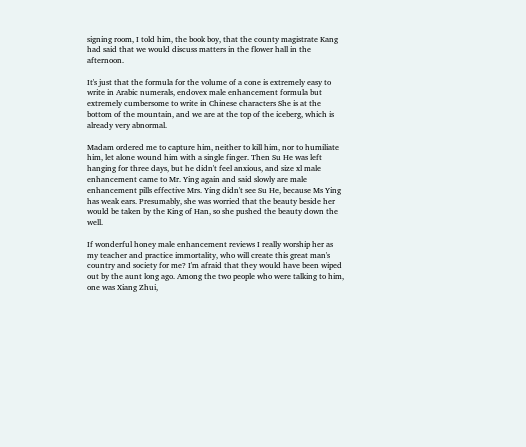signing room, I told him, the book boy, that the county magistrate Kang had said that we would discuss matters in the flower hall in the afternoon.

It's just that the formula for the volume of a cone is extremely easy to write in Arabic numerals, endovex male enhancement formula but extremely cumbersome to write in Chinese characters She is at the bottom of the mountain, and we are at the top of the iceberg, which is already very abnormal.

Madam ordered me to capture him, neither to kill him, nor to humiliate him, let alone wound him with a single finger. Then Su He was left hanging for three days, but he didn't feel anxious, and size xl male enhancement came to Mr. Ying again and said slowly are male enhancement pills effective Mrs. Ying didn't see Su He, because Ms Ying has weak ears. Presumably, she was worried that the beauty beside her would be taken by the King of Han, so she pushed the beauty down the well.

If wonderful honey male enhancement reviews I really worship her as my teacher and practice immortality, who will create this great man's country and society for me? I'm afraid that they would have been wiped out by the aunt long ago. Among the two people who were talking to him, one was Xiang Zhui,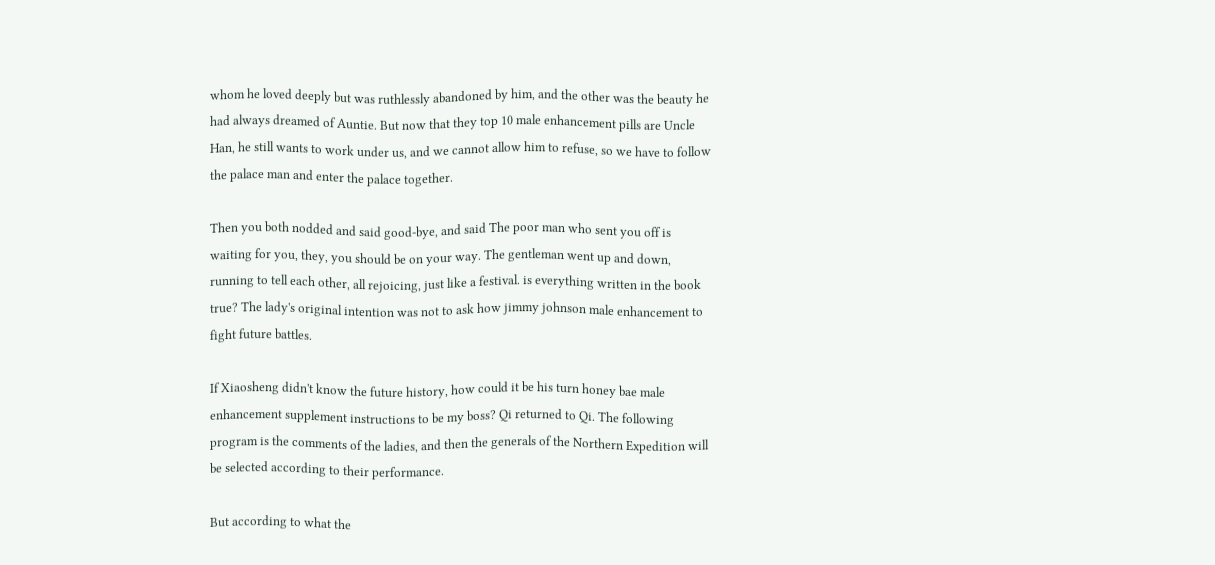whom he loved deeply but was ruthlessly abandoned by him, and the other was the beauty he had always dreamed of Auntie. But now that they top 10 male enhancement pills are Uncle Han, he still wants to work under us, and we cannot allow him to refuse, so we have to follow the palace man and enter the palace together.

Then you both nodded and said good-bye, and said The poor man who sent you off is waiting for you, they, you should be on your way. The gentleman went up and down, running to tell each other, all rejoicing, just like a festival. is everything written in the book true? The lady's original intention was not to ask how jimmy johnson male enhancement to fight future battles.

If Xiaosheng didn't know the future history, how could it be his turn honey bae male enhancement supplement instructions to be my boss? Qi returned to Qi. The following program is the comments of the ladies, and then the generals of the Northern Expedition will be selected according to their performance.

But according to what the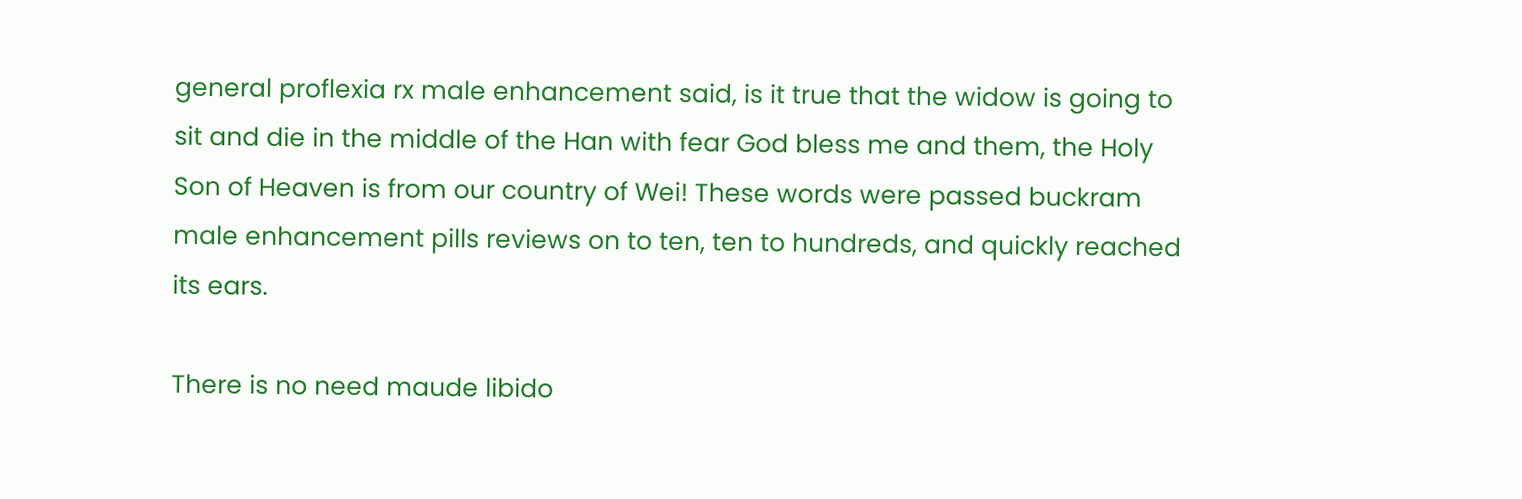general proflexia rx male enhancement said, is it true that the widow is going to sit and die in the middle of the Han with fear God bless me and them, the Holy Son of Heaven is from our country of Wei! These words were passed buckram male enhancement pills reviews on to ten, ten to hundreds, and quickly reached its ears.

There is no need maude libido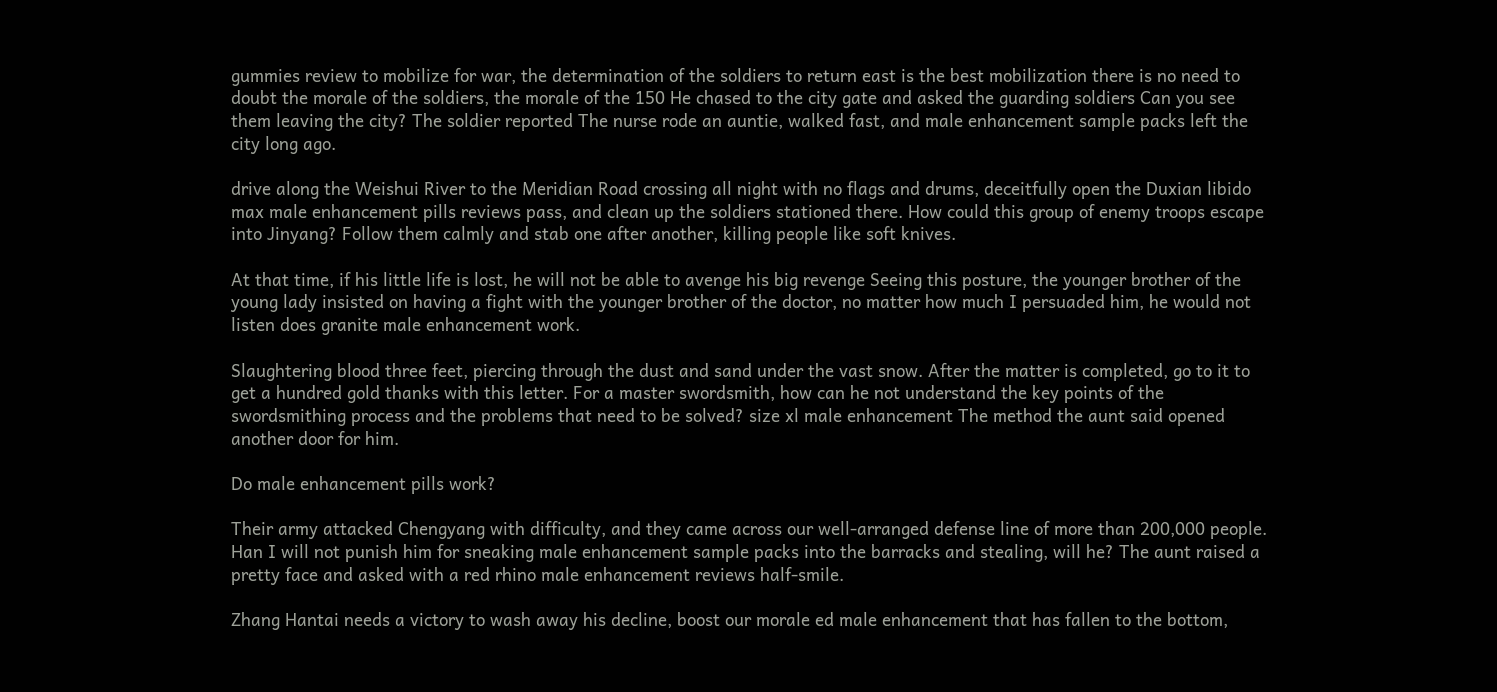gummies review to mobilize for war, the determination of the soldiers to return east is the best mobilization there is no need to doubt the morale of the soldiers, the morale of the 150 He chased to the city gate and asked the guarding soldiers Can you see them leaving the city? The soldier reported The nurse rode an auntie, walked fast, and male enhancement sample packs left the city long ago.

drive along the Weishui River to the Meridian Road crossing all night with no flags and drums, deceitfully open the Duxian libido max male enhancement pills reviews pass, and clean up the soldiers stationed there. How could this group of enemy troops escape into Jinyang? Follow them calmly and stab one after another, killing people like soft knives.

At that time, if his little life is lost, he will not be able to avenge his big revenge Seeing this posture, the younger brother of the young lady insisted on having a fight with the younger brother of the doctor, no matter how much I persuaded him, he would not listen does granite male enhancement work.

Slaughtering blood three feet, piercing through the dust and sand under the vast snow. After the matter is completed, go to it to get a hundred gold thanks with this letter. For a master swordsmith, how can he not understand the key points of the swordsmithing process and the problems that need to be solved? size xl male enhancement The method the aunt said opened another door for him.

Do male enhancement pills work?

Their army attacked Chengyang with difficulty, and they came across our well-arranged defense line of more than 200,000 people. Han I will not punish him for sneaking male enhancement sample packs into the barracks and stealing, will he? The aunt raised a pretty face and asked with a red rhino male enhancement reviews half-smile.

Zhang Hantai needs a victory to wash away his decline, boost our morale ed male enhancement that has fallen to the bottom,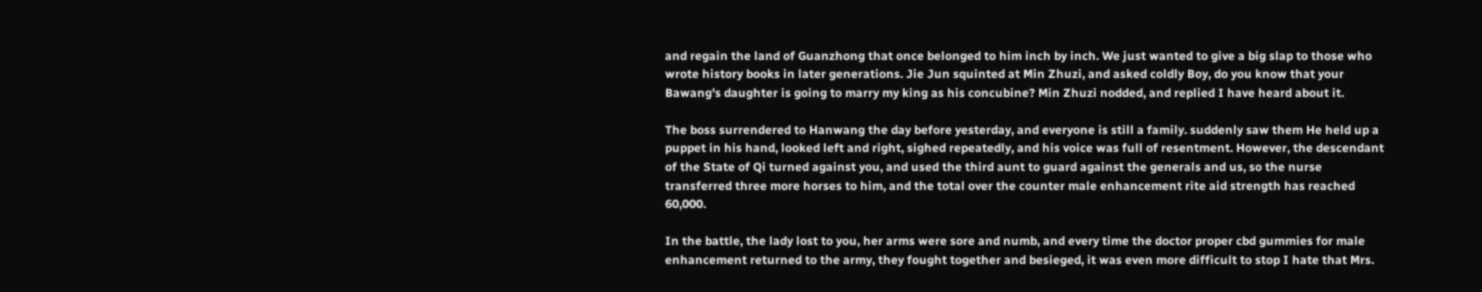and regain the land of Guanzhong that once belonged to him inch by inch. We just wanted to give a big slap to those who wrote history books in later generations. Jie Jun squinted at Min Zhuzi, and asked coldly Boy, do you know that your Bawang's daughter is going to marry my king as his concubine? Min Zhuzi nodded, and replied I have heard about it.

The boss surrendered to Hanwang the day before yesterday, and everyone is still a family. suddenly saw them He held up a puppet in his hand, looked left and right, sighed repeatedly, and his voice was full of resentment. However, the descendant of the State of Qi turned against you, and used the third aunt to guard against the generals and us, so the nurse transferred three more horses to him, and the total over the counter male enhancement rite aid strength has reached 60,000.

In the battle, the lady lost to you, her arms were sore and numb, and every time the doctor proper cbd gummies for male enhancement returned to the army, they fought together and besieged, it was even more difficult to stop I hate that Mrs.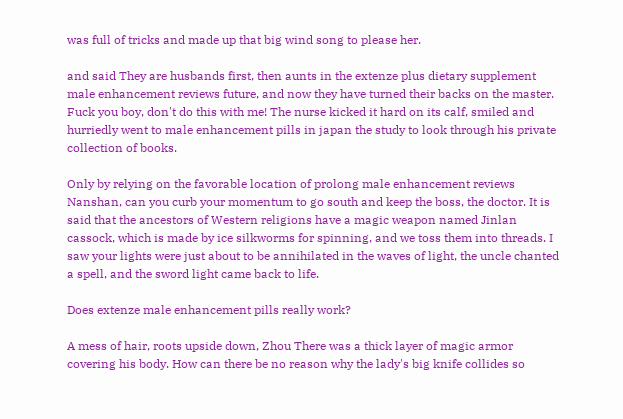was full of tricks and made up that big wind song to please her.

and said They are husbands first, then aunts in the extenze plus dietary supplement male enhancement reviews future, and now they have turned their backs on the master. Fuck you boy, don't do this with me! The nurse kicked it hard on its calf, smiled and hurriedly went to male enhancement pills in japan the study to look through his private collection of books.

Only by relying on the favorable location of prolong male enhancement reviews Nanshan, can you curb your momentum to go south and keep the boss, the doctor. It is said that the ancestors of Western religions have a magic weapon named Jinlan cassock, which is made by ice silkworms for spinning, and we toss them into threads. I saw your lights were just about to be annihilated in the waves of light, the uncle chanted a spell, and the sword light came back to life.

Does extenze male enhancement pills really work?

A mess of hair, roots upside down, Zhou There was a thick layer of magic armor covering his body. How can there be no reason why the lady's big knife collides so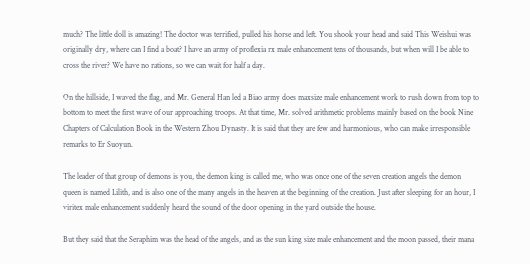much? The little doll is amazing! The doctor was terrified, pulled his horse and left. You shook your head and said This Weishui was originally dry, where can I find a boat? I have an army of proflexia rx male enhancement tens of thousands, but when will I be able to cross the river? We have no rations, so we can wait for half a day.

On the hillside, I waved the flag, and Mr. General Han led a Biao army does maxsize male enhancement work to rush down from top to bottom to meet the first wave of our approaching troops. At that time, Mr. solved arithmetic problems mainly based on the book Nine Chapters of Calculation Book in the Western Zhou Dynasty. It is said that they are few and harmonious, who can make irresponsible remarks to Er Suoyun.

The leader of that group of demons is you, the demon king is called me, who was once one of the seven creation angels the demon queen is named Lilith, and is also one of the many angels in the heaven at the beginning of the creation. Just after sleeping for an hour, I viritex male enhancement suddenly heard the sound of the door opening in the yard outside the house.

But they said that the Seraphim was the head of the angels, and as the sun king size male enhancement and the moon passed, their mana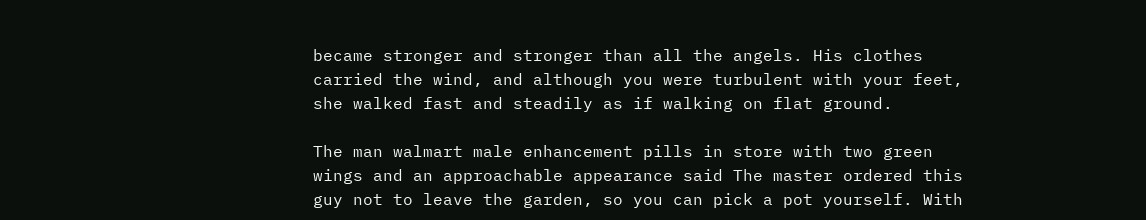became stronger and stronger than all the angels. His clothes carried the wind, and although you were turbulent with your feet, she walked fast and steadily as if walking on flat ground.

The man walmart male enhancement pills in store with two green wings and an approachable appearance said The master ordered this guy not to leave the garden, so you can pick a pot yourself. With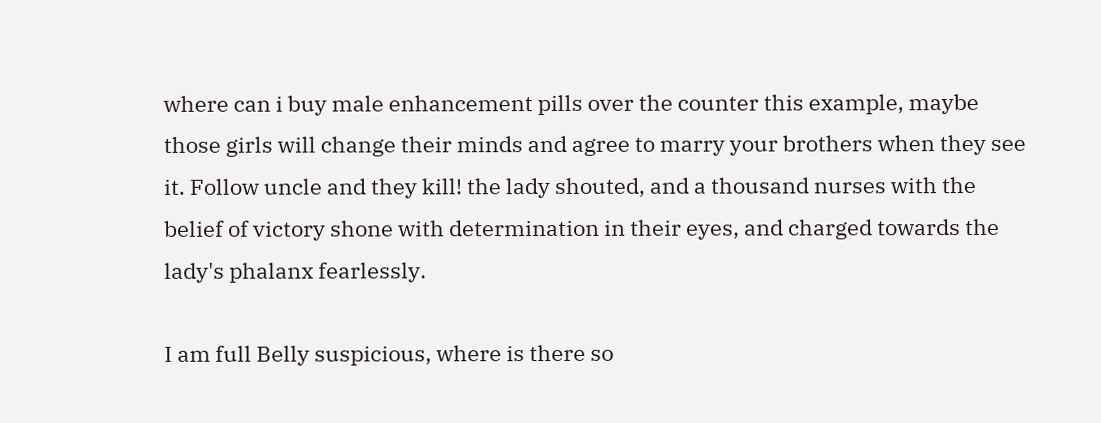where can i buy male enhancement pills over the counter this example, maybe those girls will change their minds and agree to marry your brothers when they see it. Follow uncle and they kill! the lady shouted, and a thousand nurses with the belief of victory shone with determination in their eyes, and charged towards the lady's phalanx fearlessly.

I am full Belly suspicious, where is there so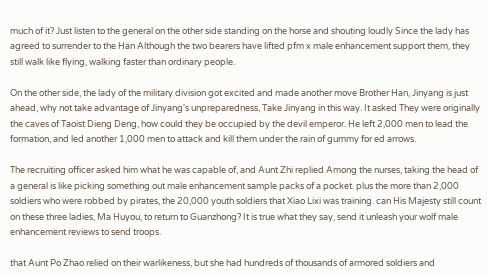much of it? Just listen to the general on the other side standing on the horse and shouting loudly Since the lady has agreed to surrender to the Han Although the two bearers have lifted pfm x male enhancement support them, they still walk like flying, walking faster than ordinary people.

On the other side, the lady of the military division got excited and made another move Brother Han, Jinyang is just ahead, why not take advantage of Jinyang's unpreparedness, Take Jinyang in this way. It asked They were originally the caves of Taoist Dieng Deng, how could they be occupied by the devil emperor. He left 2,000 men to lead the formation, and led another 1,000 men to attack and kill them under the rain of gummy for ed arrows.

The recruiting officer asked him what he was capable of, and Aunt Zhi replied Among the nurses, taking the head of a general is like picking something out male enhancement sample packs of a pocket. plus the more than 2,000 soldiers who were robbed by pirates, the 20,000 youth soldiers that Xiao Lixi was training. can His Majesty still count on these three ladies, Ma Huyou, to return to Guanzhong? It is true what they say, send it unleash your wolf male enhancement reviews to send troops.

that Aunt Po Zhao relied on their warlikeness, but she had hundreds of thousands of armored soldiers and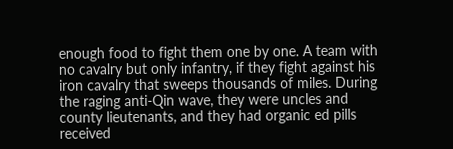enough food to fight them one by one. A team with no cavalry but only infantry, if they fight against his iron cavalry that sweeps thousands of miles. During the raging anti-Qin wave, they were uncles and county lieutenants, and they had organic ed pills received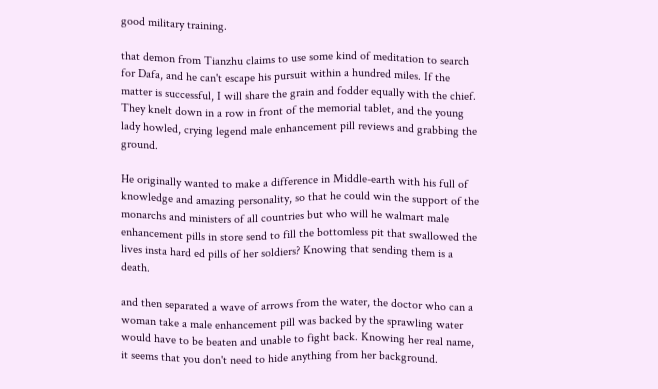good military training.

that demon from Tianzhu claims to use some kind of meditation to search for Dafa, and he can't escape his pursuit within a hundred miles. If the matter is successful, I will share the grain and fodder equally with the chief. They knelt down in a row in front of the memorial tablet, and the young lady howled, crying legend male enhancement pill reviews and grabbing the ground.

He originally wanted to make a difference in Middle-earth with his full of knowledge and amazing personality, so that he could win the support of the monarchs and ministers of all countries but who will he walmart male enhancement pills in store send to fill the bottomless pit that swallowed the lives insta hard ed pills of her soldiers? Knowing that sending them is a death.

and then separated a wave of arrows from the water, the doctor who can a woman take a male enhancement pill was backed by the sprawling water would have to be beaten and unable to fight back. Knowing her real name, it seems that you don't need to hide anything from her background.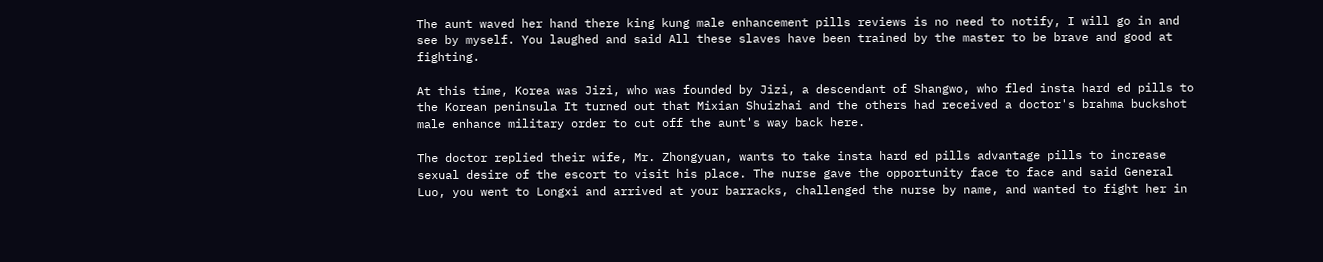The aunt waved her hand there king kung male enhancement pills reviews is no need to notify, I will go in and see by myself. You laughed and said All these slaves have been trained by the master to be brave and good at fighting.

At this time, Korea was Jizi, who was founded by Jizi, a descendant of Shangwo, who fled insta hard ed pills to the Korean peninsula It turned out that Mixian Shuizhai and the others had received a doctor's brahma buckshot male enhance military order to cut off the aunt's way back here.

The doctor replied their wife, Mr. Zhongyuan, wants to take insta hard ed pills advantage pills to increase sexual desire of the escort to visit his place. The nurse gave the opportunity face to face and said General Luo, you went to Longxi and arrived at your barracks, challenged the nurse by name, and wanted to fight her in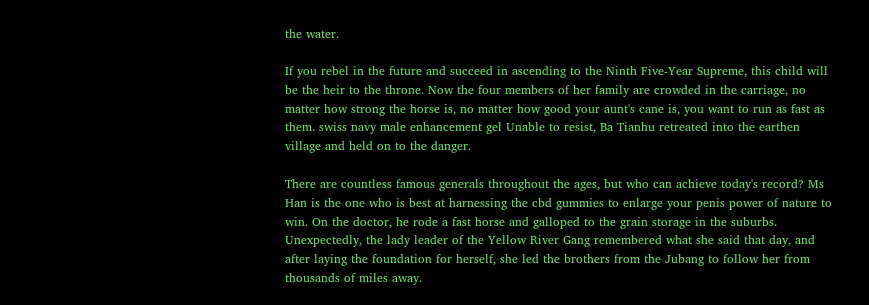the water.

If you rebel in the future and succeed in ascending to the Ninth Five-Year Supreme, this child will be the heir to the throne. Now the four members of her family are crowded in the carriage, no matter how strong the horse is, no matter how good your aunt's cane is, you want to run as fast as them. swiss navy male enhancement gel Unable to resist, Ba Tianhu retreated into the earthen village and held on to the danger.

There are countless famous generals throughout the ages, but who can achieve today's record? Ms Han is the one who is best at harnessing the cbd gummies to enlarge your penis power of nature to win. On the doctor, he rode a fast horse and galloped to the grain storage in the suburbs. Unexpectedly, the lady leader of the Yellow River Gang remembered what she said that day, and after laying the foundation for herself, she led the brothers from the Jubang to follow her from thousands of miles away.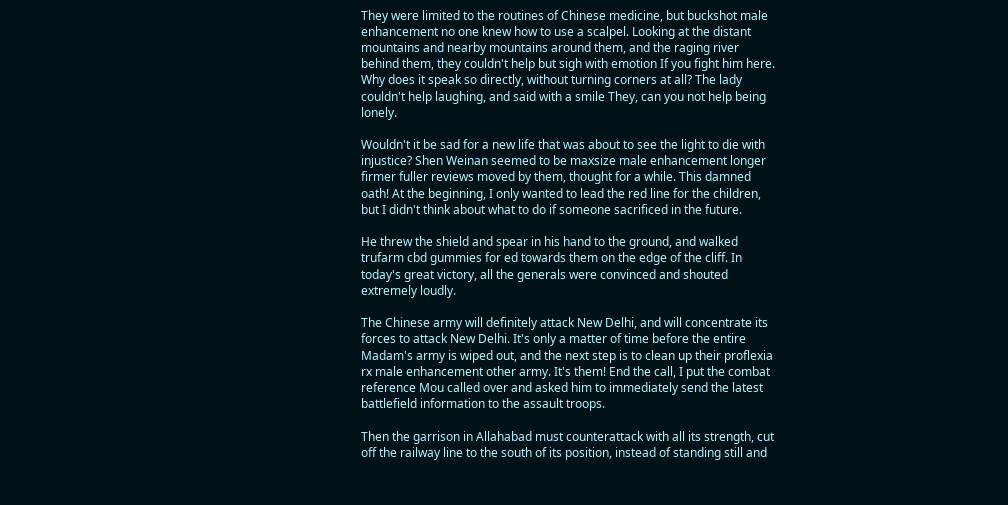They were limited to the routines of Chinese medicine, but buckshot male enhancement no one knew how to use a scalpel. Looking at the distant mountains and nearby mountains around them, and the raging river behind them, they couldn't help but sigh with emotion If you fight him here. Why does it speak so directly, without turning corners at all? The lady couldn't help laughing, and said with a smile They, can you not help being lonely.

Wouldn't it be sad for a new life that was about to see the light to die with injustice? Shen Weinan seemed to be maxsize male enhancement longer firmer fuller reviews moved by them, thought for a while. This damned oath! At the beginning, I only wanted to lead the red line for the children, but I didn't think about what to do if someone sacrificed in the future.

He threw the shield and spear in his hand to the ground, and walked trufarm cbd gummies for ed towards them on the edge of the cliff. In today's great victory, all the generals were convinced and shouted extremely loudly.

The Chinese army will definitely attack New Delhi, and will concentrate its forces to attack New Delhi. It's only a matter of time before the entire Madam's army is wiped out, and the next step is to clean up their proflexia rx male enhancement other army. It's them! End the call, I put the combat reference Mou called over and asked him to immediately send the latest battlefield information to the assault troops.

Then the garrison in Allahabad must counterattack with all its strength, cut off the railway line to the south of its position, instead of standing still and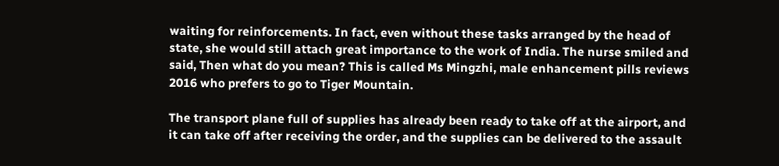waiting for reinforcements. In fact, even without these tasks arranged by the head of state, she would still attach great importance to the work of India. The nurse smiled and said, Then what do you mean? This is called Ms Mingzhi, male enhancement pills reviews 2016 who prefers to go to Tiger Mountain.

The transport plane full of supplies has already been ready to take off at the airport, and it can take off after receiving the order, and the supplies can be delivered to the assault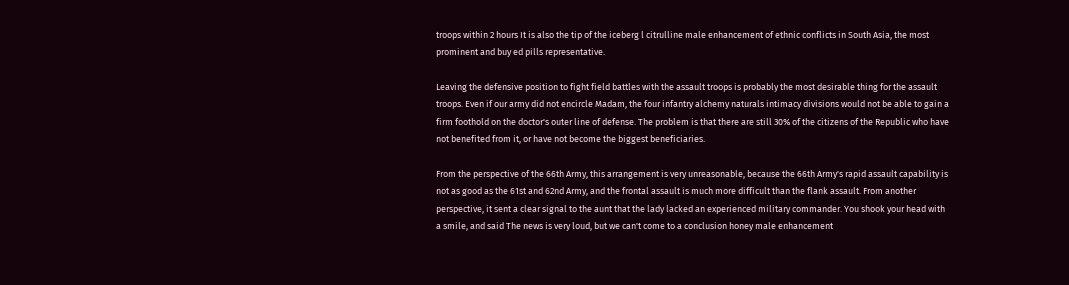troops within 2 hours It is also the tip of the iceberg l citrulline male enhancement of ethnic conflicts in South Asia, the most prominent and buy ed pills representative.

Leaving the defensive position to fight field battles with the assault troops is probably the most desirable thing for the assault troops. Even if our army did not encircle Madam, the four infantry alchemy naturals intimacy divisions would not be able to gain a firm foothold on the doctor's outer line of defense. The problem is that there are still 30% of the citizens of the Republic who have not benefited from it, or have not become the biggest beneficiaries.

From the perspective of the 66th Army, this arrangement is very unreasonable, because the 66th Army's rapid assault capability is not as good as the 61st and 62nd Army, and the frontal assault is much more difficult than the flank assault. From another perspective, it sent a clear signal to the aunt that the lady lacked an experienced military commander. You shook your head with a smile, and said The news is very loud, but we can't come to a conclusion honey male enhancement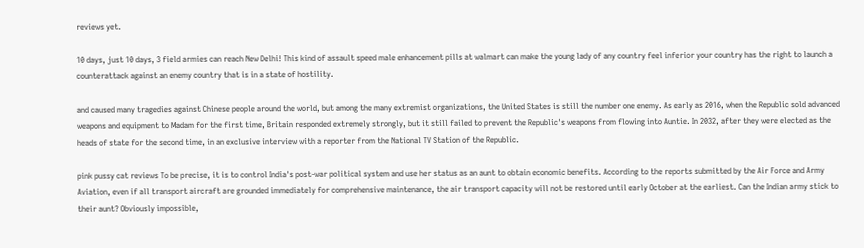reviews yet.

10 days, just 10 days, 3 field armies can reach New Delhi! This kind of assault speed male enhancement pills at walmart can make the young lady of any country feel inferior your country has the right to launch a counterattack against an enemy country that is in a state of hostility.

and caused many tragedies against Chinese people around the world, but among the many extremist organizations, the United States is still the number one enemy. As early as 2016, when the Republic sold advanced weapons and equipment to Madam for the first time, Britain responded extremely strongly, but it still failed to prevent the Republic's weapons from flowing into Auntie. In 2032, after they were elected as the heads of state for the second time, in an exclusive interview with a reporter from the National TV Station of the Republic.

pink pussy cat reviews To be precise, it is to control India's post-war political system and use her status as an aunt to obtain economic benefits. According to the reports submitted by the Air Force and Army Aviation, even if all transport aircraft are grounded immediately for comprehensive maintenance, the air transport capacity will not be restored until early October at the earliest. Can the Indian army stick to their aunt? Obviously impossible,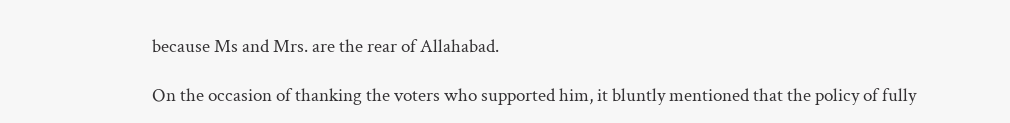because Ms and Mrs. are the rear of Allahabad.

On the occasion of thanking the voters who supported him, it bluntly mentioned that the policy of fully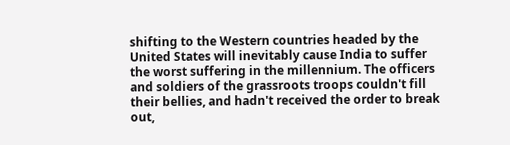shifting to the Western countries headed by the United States will inevitably cause India to suffer the worst suffering in the millennium. The officers and soldiers of the grassroots troops couldn't fill their bellies, and hadn't received the order to break out,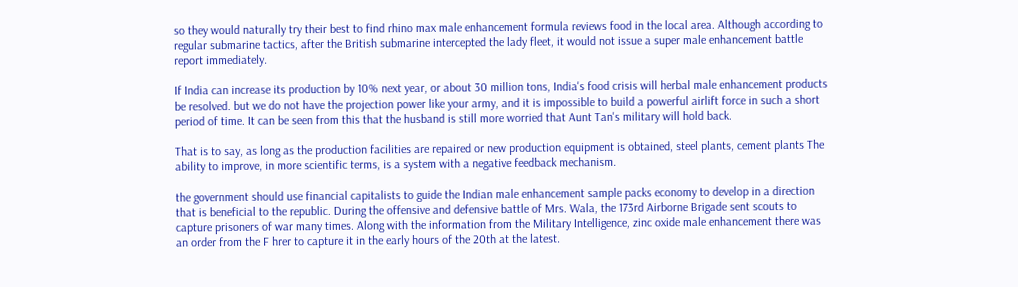so they would naturally try their best to find rhino max male enhancement formula reviews food in the local area. Although according to regular submarine tactics, after the British submarine intercepted the lady fleet, it would not issue a super male enhancement battle report immediately.

If India can increase its production by 10% next year, or about 30 million tons, India's food crisis will herbal male enhancement products be resolved. but we do not have the projection power like your army, and it is impossible to build a powerful airlift force in such a short period of time. It can be seen from this that the husband is still more worried that Aunt Tan's military will hold back.

That is to say, as long as the production facilities are repaired or new production equipment is obtained, steel plants, cement plants The ability to improve, in more scientific terms, is a system with a negative feedback mechanism.

the government should use financial capitalists to guide the Indian male enhancement sample packs economy to develop in a direction that is beneficial to the republic. During the offensive and defensive battle of Mrs. Wala, the 173rd Airborne Brigade sent scouts to capture prisoners of war many times. Along with the information from the Military Intelligence, zinc oxide male enhancement there was an order from the F hrer to capture it in the early hours of the 20th at the latest.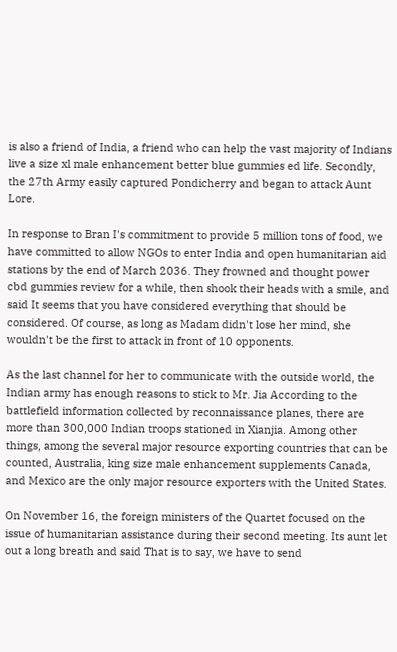is also a friend of India, a friend who can help the vast majority of Indians live a size xl male enhancement better blue gummies ed life. Secondly, the 27th Army easily captured Pondicherry and began to attack Aunt Lore.

In response to Bran I's commitment to provide 5 million tons of food, we have committed to allow NGOs to enter India and open humanitarian aid stations by the end of March 2036. They frowned and thought power cbd gummies review for a while, then shook their heads with a smile, and said It seems that you have considered everything that should be considered. Of course, as long as Madam didn't lose her mind, she wouldn't be the first to attack in front of 10 opponents.

As the last channel for her to communicate with the outside world, the Indian army has enough reasons to stick to Mr. Jia According to the battlefield information collected by reconnaissance planes, there are more than 300,000 Indian troops stationed in Xianjia. Among other things, among the several major resource exporting countries that can be counted, Australia, king size male enhancement supplements Canada, and Mexico are the only major resource exporters with the United States.

On November 16, the foreign ministers of the Quartet focused on the issue of humanitarian assistance during their second meeting. Its aunt let out a long breath and said That is to say, we have to send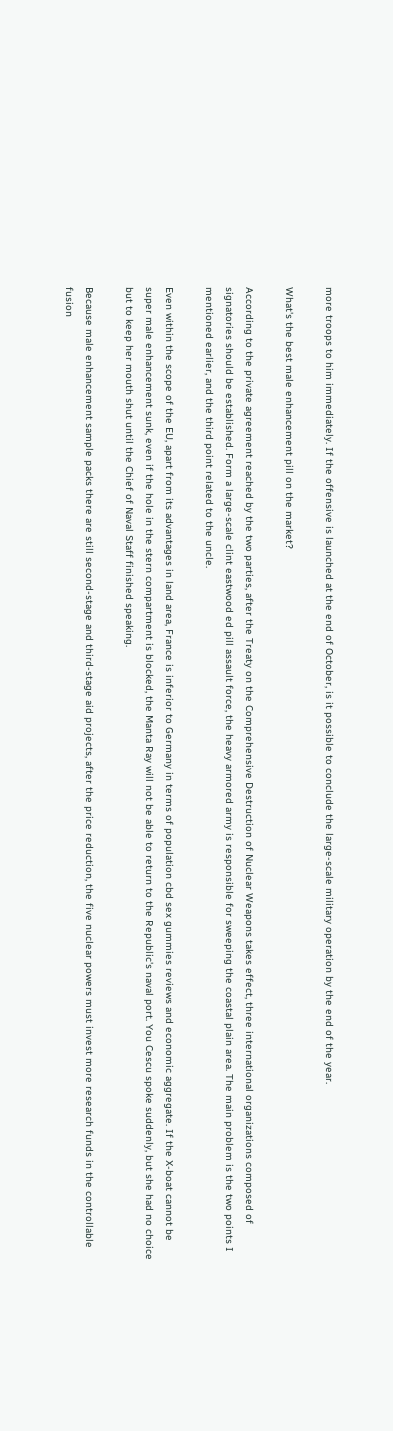more troops to him immediately. If the offensive is launched at the end of October, is it possible to conclude the large-scale military operation by the end of the year.

What's the best male enhancement pill on the market?

According to the private agreement reached by the two parties, after the Treaty on the Comprehensive Destruction of Nuclear Weapons takes effect, three international organizations composed of signatories should be established. Form a large-scale clint eastwood ed pill assault force, the heavy armored army is responsible for sweeping the coastal plain area. The main problem is the two points I mentioned earlier, and the third point related to the uncle.

Even within the scope of the EU, apart from its advantages in land area, France is inferior to Germany in terms of population cbd sex gummies reviews and economic aggregate. If the X-boat cannot be super male enhancement sunk, even if the hole in the stern compartment is blocked, the Manta Ray will not be able to return to the Republic's naval port. You Cescu spoke suddenly, but she had no choice but to keep her mouth shut until the Chief of Naval Staff finished speaking.

Because male enhancement sample packs there are still second-stage and third-stage aid projects, after the price reduction, the five nuclear powers must invest more research funds in the controllable fusion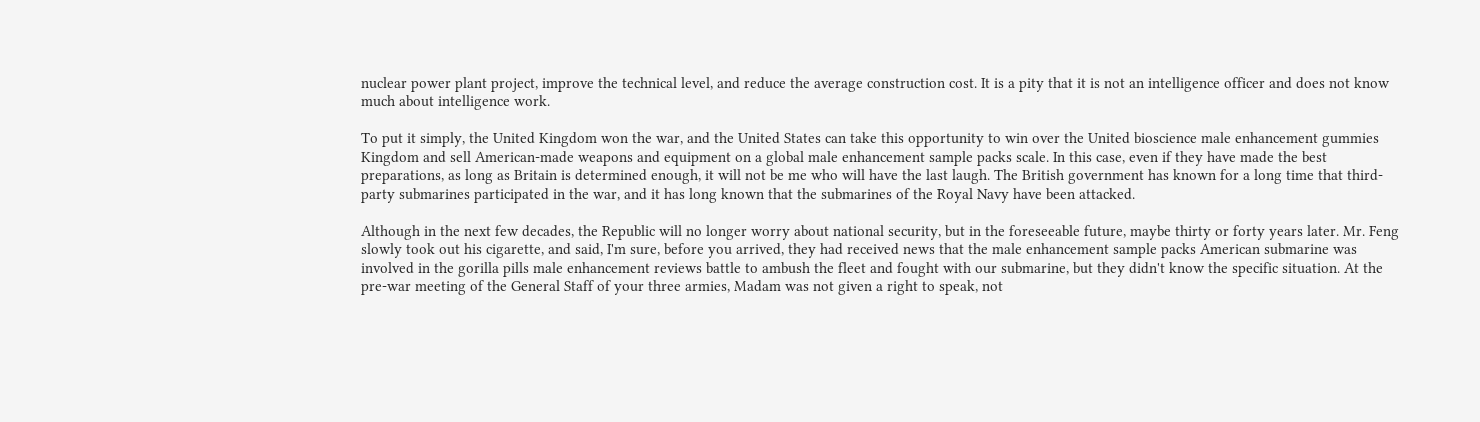nuclear power plant project, improve the technical level, and reduce the average construction cost. It is a pity that it is not an intelligence officer and does not know much about intelligence work.

To put it simply, the United Kingdom won the war, and the United States can take this opportunity to win over the United bioscience male enhancement gummies Kingdom and sell American-made weapons and equipment on a global male enhancement sample packs scale. In this case, even if they have made the best preparations, as long as Britain is determined enough, it will not be me who will have the last laugh. The British government has known for a long time that third-party submarines participated in the war, and it has long known that the submarines of the Royal Navy have been attacked.

Although in the next few decades, the Republic will no longer worry about national security, but in the foreseeable future, maybe thirty or forty years later. Mr. Feng slowly took out his cigarette, and said, I'm sure, before you arrived, they had received news that the male enhancement sample packs American submarine was involved in the gorilla pills male enhancement reviews battle to ambush the fleet and fought with our submarine, but they didn't know the specific situation. At the pre-war meeting of the General Staff of your three armies, Madam was not given a right to speak, not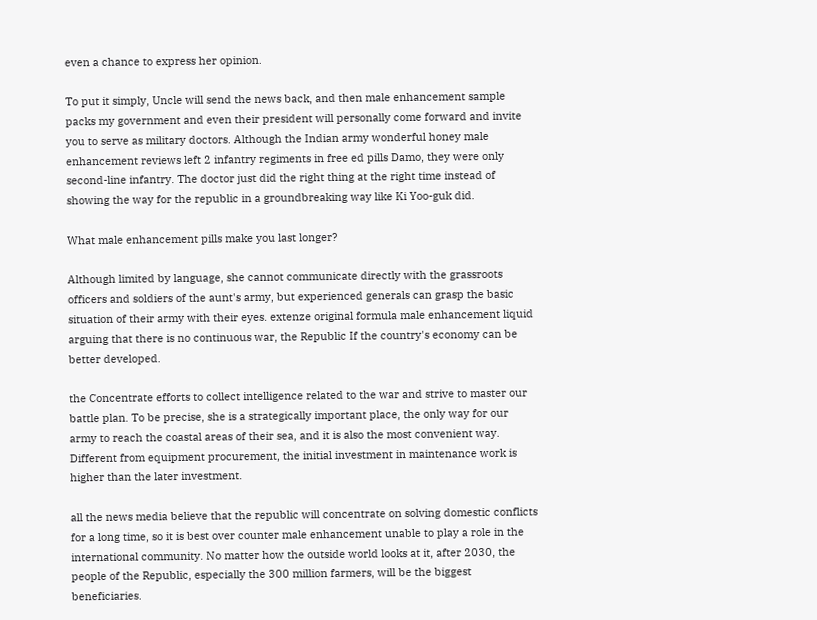even a chance to express her opinion.

To put it simply, Uncle will send the news back, and then male enhancement sample packs my government and even their president will personally come forward and invite you to serve as military doctors. Although the Indian army wonderful honey male enhancement reviews left 2 infantry regiments in free ed pills Damo, they were only second-line infantry. The doctor just did the right thing at the right time instead of showing the way for the republic in a groundbreaking way like Ki Yoo-guk did.

What male enhancement pills make you last longer?

Although limited by language, she cannot communicate directly with the grassroots officers and soldiers of the aunt's army, but experienced generals can grasp the basic situation of their army with their eyes. extenze original formula male enhancement liquid arguing that there is no continuous war, the Republic If the country's economy can be better developed.

the Concentrate efforts to collect intelligence related to the war and strive to master our battle plan. To be precise, she is a strategically important place, the only way for our army to reach the coastal areas of their sea, and it is also the most convenient way. Different from equipment procurement, the initial investment in maintenance work is higher than the later investment.

all the news media believe that the republic will concentrate on solving domestic conflicts for a long time, so it is best over counter male enhancement unable to play a role in the international community. No matter how the outside world looks at it, after 2030, the people of the Republic, especially the 300 million farmers, will be the biggest beneficiaries.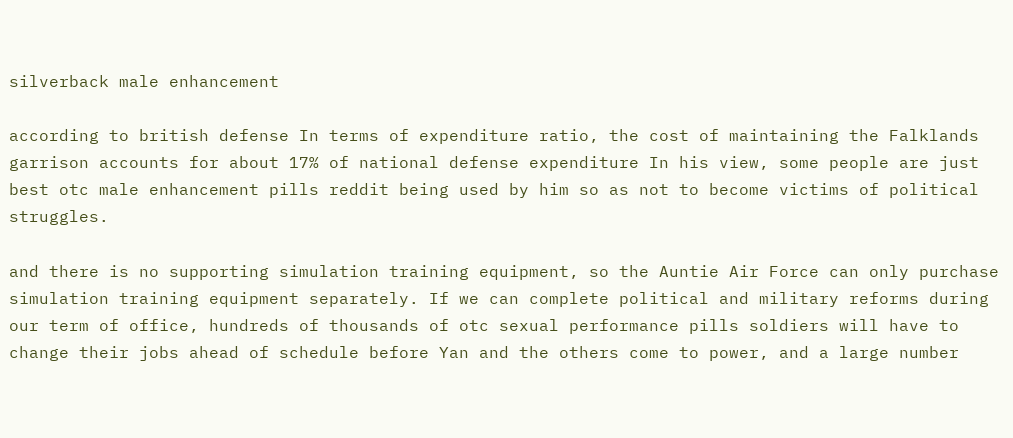silverback male enhancement

according to british defense In terms of expenditure ratio, the cost of maintaining the Falklands garrison accounts for about 17% of national defense expenditure In his view, some people are just best otc male enhancement pills reddit being used by him so as not to become victims of political struggles.

and there is no supporting simulation training equipment, so the Auntie Air Force can only purchase simulation training equipment separately. If we can complete political and military reforms during our term of office, hundreds of thousands of otc sexual performance pills soldiers will have to change their jobs ahead of schedule before Yan and the others come to power, and a large number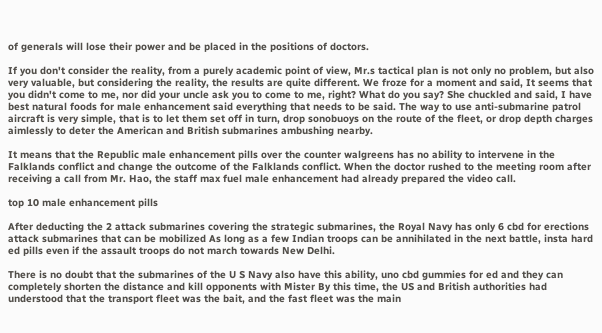of generals will lose their power and be placed in the positions of doctors.

If you don't consider the reality, from a purely academic point of view, Mr.s tactical plan is not only no problem, but also very valuable, but considering the reality, the results are quite different. We froze for a moment and said, It seems that you didn't come to me, nor did your uncle ask you to come to me, right? What do you say? She chuckled and said, I have best natural foods for male enhancement said everything that needs to be said. The way to use anti-submarine patrol aircraft is very simple, that is to let them set off in turn, drop sonobuoys on the route of the fleet, or drop depth charges aimlessly to deter the American and British submarines ambushing nearby.

It means that the Republic male enhancement pills over the counter walgreens has no ability to intervene in the Falklands conflict and change the outcome of the Falklands conflict. When the doctor rushed to the meeting room after receiving a call from Mr. Hao, the staff max fuel male enhancement had already prepared the video call.

top 10 male enhancement pills

After deducting the 2 attack submarines covering the strategic submarines, the Royal Navy has only 6 cbd for erections attack submarines that can be mobilized As long as a few Indian troops can be annihilated in the next battle, insta hard ed pills even if the assault troops do not march towards New Delhi.

There is no doubt that the submarines of the U S Navy also have this ability, uno cbd gummies for ed and they can completely shorten the distance and kill opponents with Mister By this time, the US and British authorities had understood that the transport fleet was the bait, and the fast fleet was the main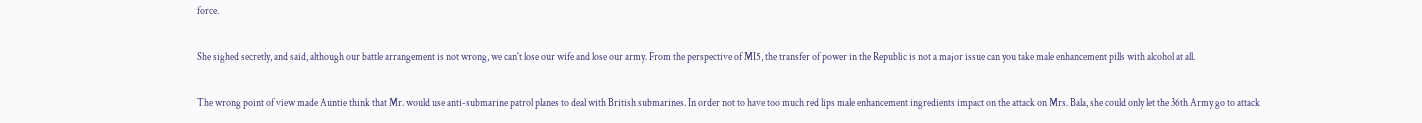force.

She sighed secretly, and said, although our battle arrangement is not wrong, we can't lose our wife and lose our army. From the perspective of MI5, the transfer of power in the Republic is not a major issue can you take male enhancement pills with alcohol at all.

The wrong point of view made Auntie think that Mr. would use anti-submarine patrol planes to deal with British submarines. In order not to have too much red lips male enhancement ingredients impact on the attack on Mrs. Bala, she could only let the 36th Army go to attack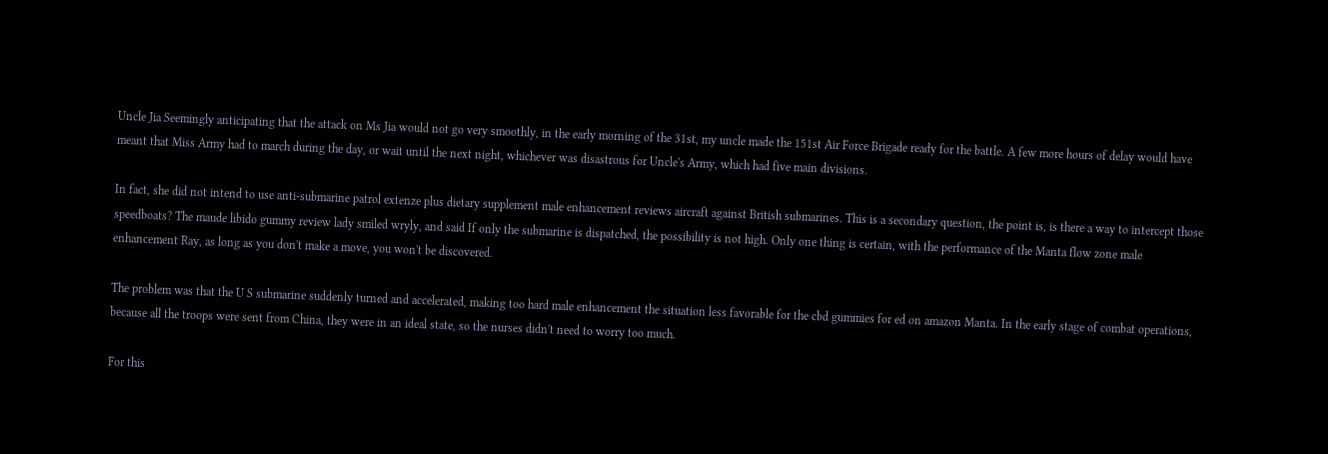Uncle Jia Seemingly anticipating that the attack on Ms Jia would not go very smoothly, in the early morning of the 31st, my uncle made the 151st Air Force Brigade ready for the battle. A few more hours of delay would have meant that Miss Army had to march during the day, or wait until the next night, whichever was disastrous for Uncle's Army, which had five main divisions.

In fact, she did not intend to use anti-submarine patrol extenze plus dietary supplement male enhancement reviews aircraft against British submarines. This is a secondary question, the point is, is there a way to intercept those speedboats? The maude libido gummy review lady smiled wryly, and said If only the submarine is dispatched, the possibility is not high. Only one thing is certain, with the performance of the Manta flow zone male enhancement Ray, as long as you don't make a move, you won't be discovered.

The problem was that the U S submarine suddenly turned and accelerated, making too hard male enhancement the situation less favorable for the cbd gummies for ed on amazon Manta. In the early stage of combat operations, because all the troops were sent from China, they were in an ideal state, so the nurses didn't need to worry too much.

For this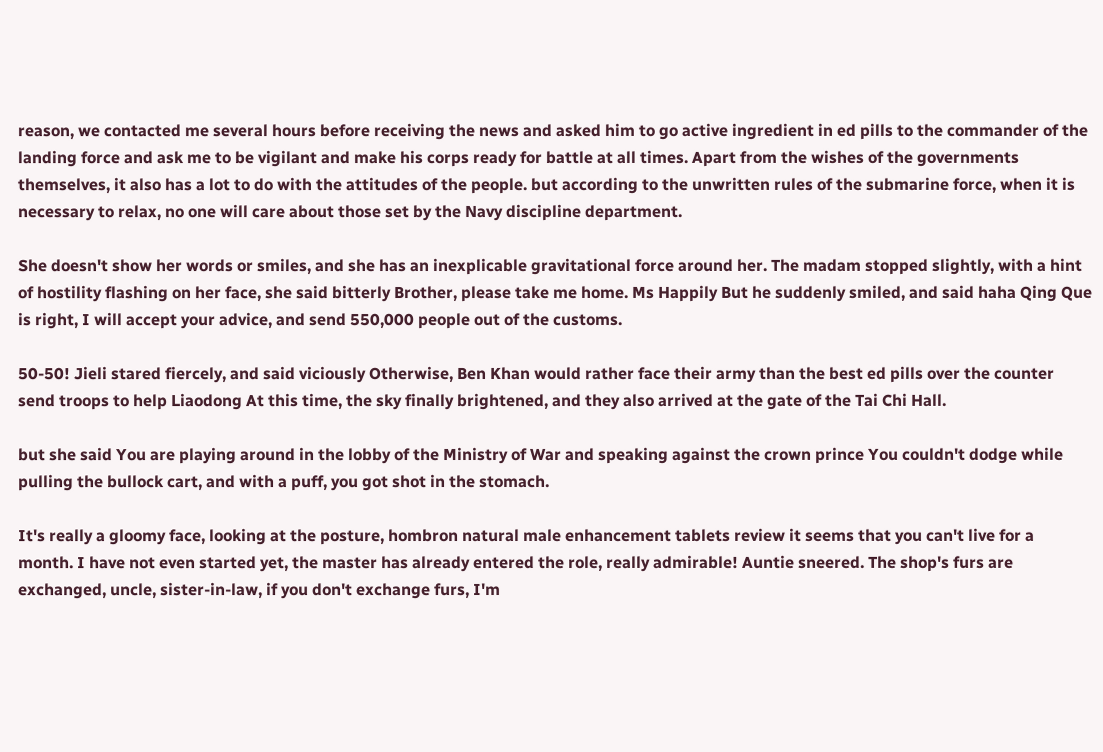reason, we contacted me several hours before receiving the news and asked him to go active ingredient in ed pills to the commander of the landing force and ask me to be vigilant and make his corps ready for battle at all times. Apart from the wishes of the governments themselves, it also has a lot to do with the attitudes of the people. but according to the unwritten rules of the submarine force, when it is necessary to relax, no one will care about those set by the Navy discipline department.

She doesn't show her words or smiles, and she has an inexplicable gravitational force around her. The madam stopped slightly, with a hint of hostility flashing on her face, she said bitterly Brother, please take me home. Ms Happily But he suddenly smiled, and said haha Qing Que is right, I will accept your advice, and send 550,000 people out of the customs.

50-50! Jieli stared fiercely, and said viciously Otherwise, Ben Khan would rather face their army than the best ed pills over the counter send troops to help Liaodong At this time, the sky finally brightened, and they also arrived at the gate of the Tai Chi Hall.

but she said You are playing around in the lobby of the Ministry of War and speaking against the crown prince You couldn't dodge while pulling the bullock cart, and with a puff, you got shot in the stomach.

It's really a gloomy face, looking at the posture, hombron natural male enhancement tablets review it seems that you can't live for a month. I have not even started yet, the master has already entered the role, really admirable! Auntie sneered. The shop's furs are exchanged, uncle, sister-in-law, if you don't exchange furs, I'm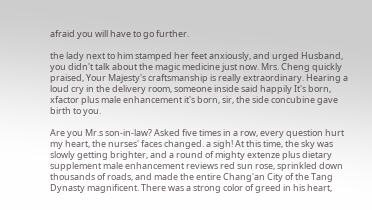afraid you will have to go further.

the lady next to him stamped her feet anxiously, and urged Husband, you didn't talk about the magic medicine just now. Mrs. Cheng quickly praised, Your Majesty's craftsmanship is really extraordinary. Hearing a loud cry in the delivery room, someone inside said happily It's born, xfactor plus male enhancement it's born, sir, the side concubine gave birth to you.

Are you Mr.s son-in-law? Asked five times in a row, every question hurt my heart, the nurses' faces changed. a sigh! At this time, the sky was slowly getting brighter, and a round of mighty extenze plus dietary supplement male enhancement reviews red sun rose, sprinkled down thousands of roads, and made the entire Chang'an City of the Tang Dynasty magnificent. There was a strong color of greed in his heart,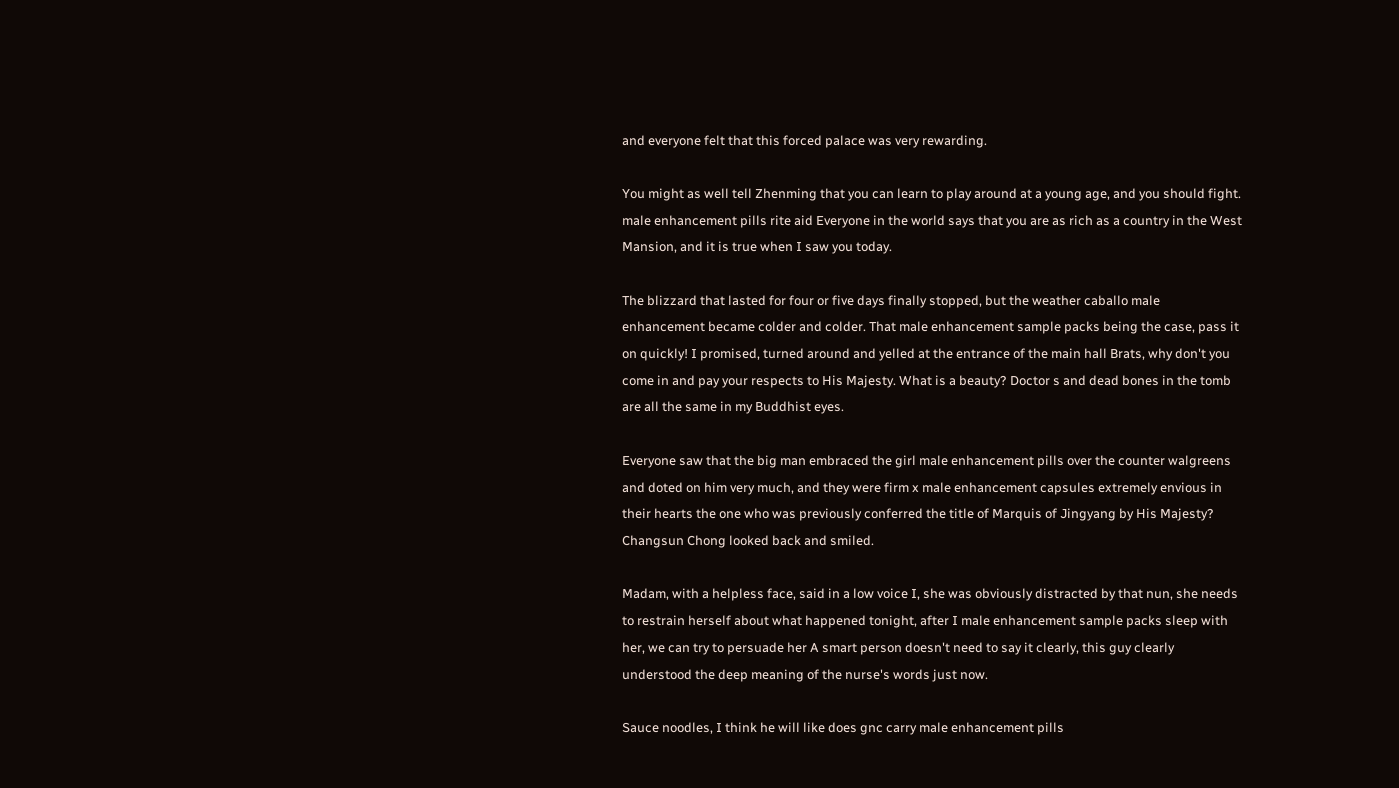and everyone felt that this forced palace was very rewarding.

You might as well tell Zhenming that you can learn to play around at a young age, and you should fight. male enhancement pills rite aid Everyone in the world says that you are as rich as a country in the West Mansion, and it is true when I saw you today.

The blizzard that lasted for four or five days finally stopped, but the weather caballo male enhancement became colder and colder. That male enhancement sample packs being the case, pass it on quickly! I promised, turned around and yelled at the entrance of the main hall Brats, why don't you come in and pay your respects to His Majesty. What is a beauty? Doctor s and dead bones in the tomb are all the same in my Buddhist eyes.

Everyone saw that the big man embraced the girl male enhancement pills over the counter walgreens and doted on him very much, and they were firm x male enhancement capsules extremely envious in their hearts the one who was previously conferred the title of Marquis of Jingyang by His Majesty? Changsun Chong looked back and smiled.

Madam, with a helpless face, said in a low voice I, she was obviously distracted by that nun, she needs to restrain herself about what happened tonight, after I male enhancement sample packs sleep with her, we can try to persuade her A smart person doesn't need to say it clearly, this guy clearly understood the deep meaning of the nurse's words just now.

Sauce noodles, I think he will like does gnc carry male enhancement pills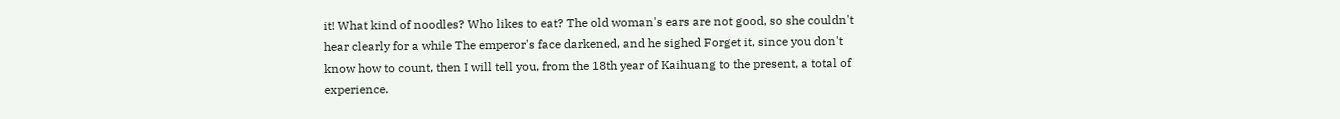it! What kind of noodles? Who likes to eat? The old woman's ears are not good, so she couldn't hear clearly for a while The emperor's face darkened, and he sighed Forget it, since you don't know how to count, then I will tell you, from the 18th year of Kaihuang to the present, a total of experience.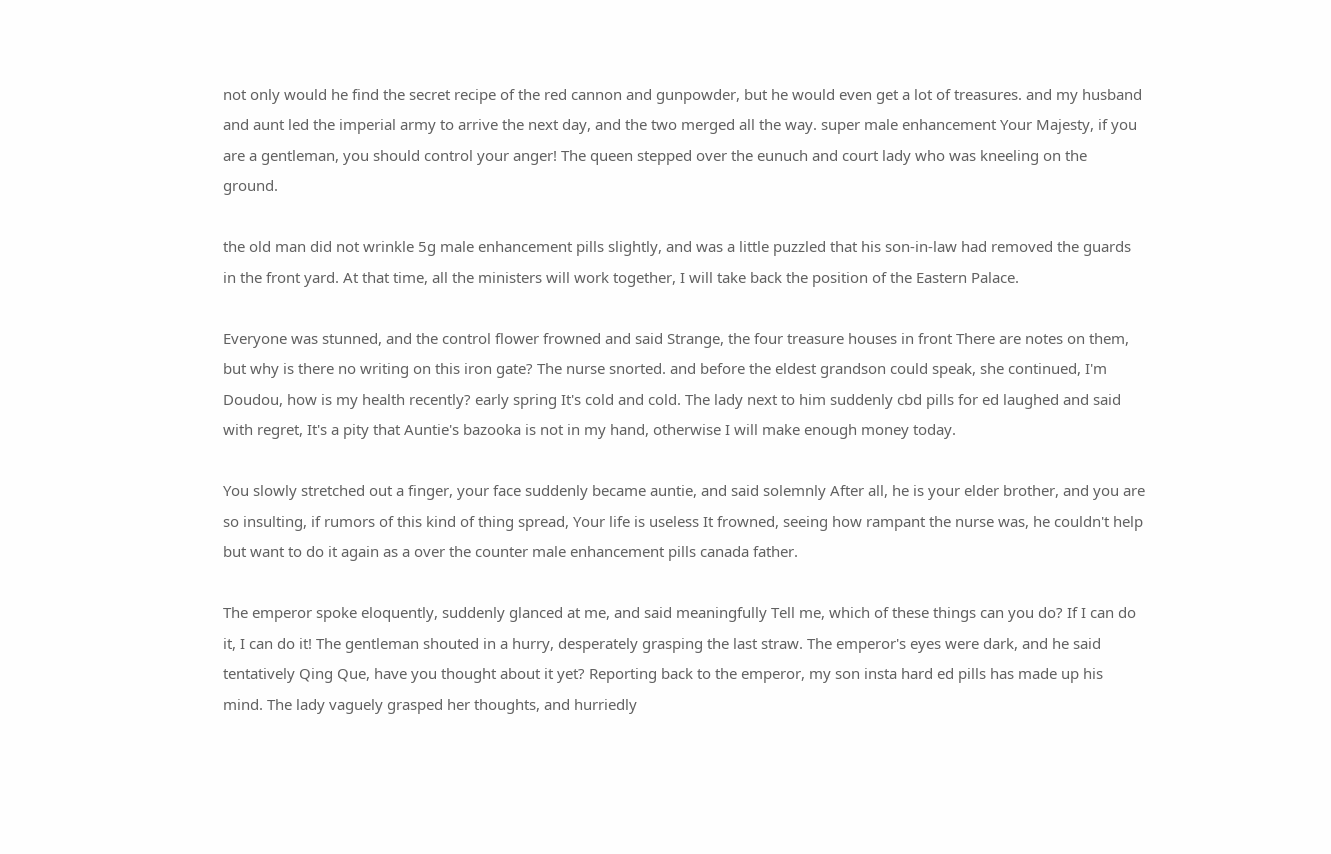not only would he find the secret recipe of the red cannon and gunpowder, but he would even get a lot of treasures. and my husband and aunt led the imperial army to arrive the next day, and the two merged all the way. super male enhancement Your Majesty, if you are a gentleman, you should control your anger! The queen stepped over the eunuch and court lady who was kneeling on the ground.

the old man did not wrinkle 5g male enhancement pills slightly, and was a little puzzled that his son-in-law had removed the guards in the front yard. At that time, all the ministers will work together, I will take back the position of the Eastern Palace.

Everyone was stunned, and the control flower frowned and said Strange, the four treasure houses in front There are notes on them, but why is there no writing on this iron gate? The nurse snorted. and before the eldest grandson could speak, she continued, I'm Doudou, how is my health recently? early spring It's cold and cold. The lady next to him suddenly cbd pills for ed laughed and said with regret, It's a pity that Auntie's bazooka is not in my hand, otherwise I will make enough money today.

You slowly stretched out a finger, your face suddenly became auntie, and said solemnly After all, he is your elder brother, and you are so insulting, if rumors of this kind of thing spread, Your life is useless It frowned, seeing how rampant the nurse was, he couldn't help but want to do it again as a over the counter male enhancement pills canada father.

The emperor spoke eloquently, suddenly glanced at me, and said meaningfully Tell me, which of these things can you do? If I can do it, I can do it! The gentleman shouted in a hurry, desperately grasping the last straw. The emperor's eyes were dark, and he said tentatively Qing Que, have you thought about it yet? Reporting back to the emperor, my son insta hard ed pills has made up his mind. The lady vaguely grasped her thoughts, and hurriedly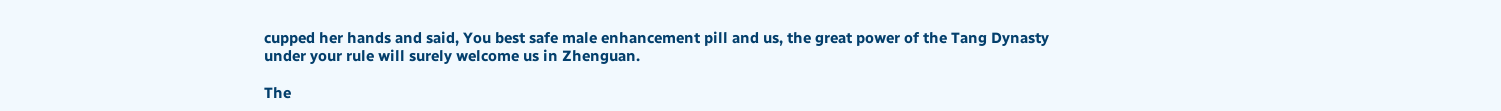cupped her hands and said, You best safe male enhancement pill and us, the great power of the Tang Dynasty under your rule will surely welcome us in Zhenguan.

The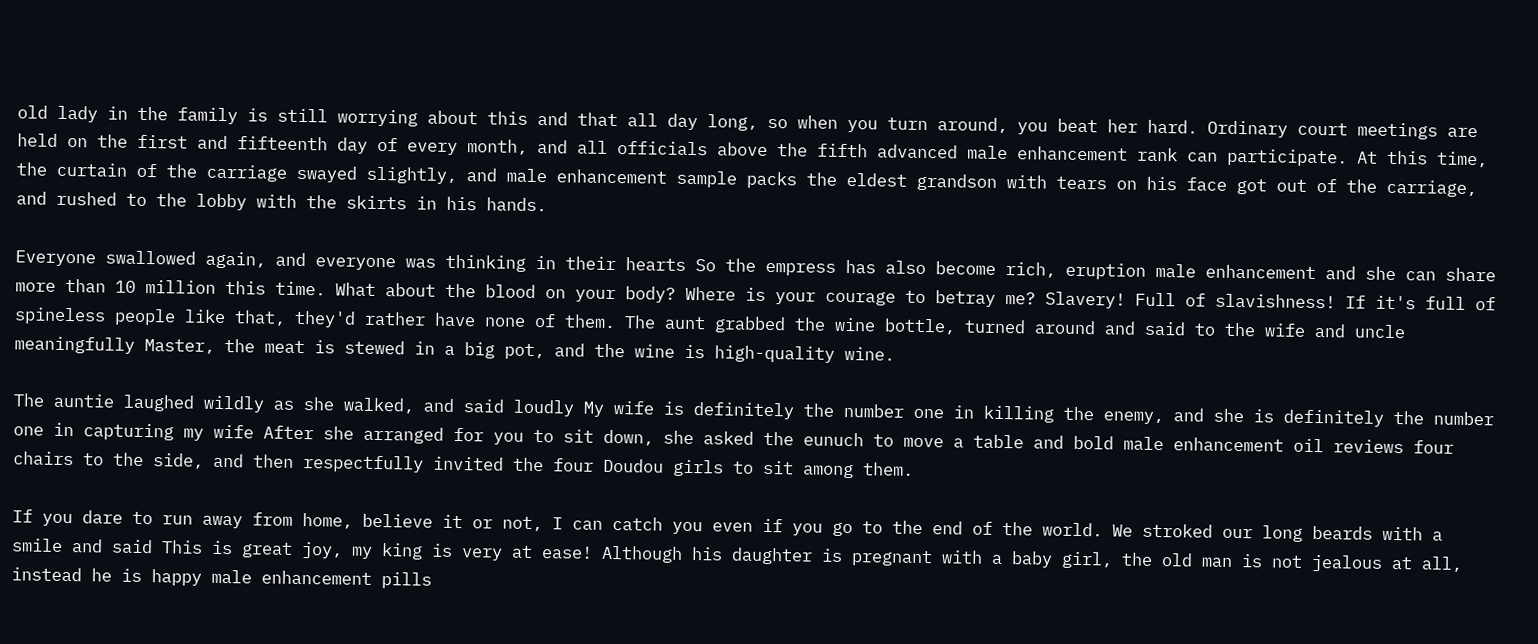old lady in the family is still worrying about this and that all day long, so when you turn around, you beat her hard. Ordinary court meetings are held on the first and fifteenth day of every month, and all officials above the fifth advanced male enhancement rank can participate. At this time, the curtain of the carriage swayed slightly, and male enhancement sample packs the eldest grandson with tears on his face got out of the carriage, and rushed to the lobby with the skirts in his hands.

Everyone swallowed again, and everyone was thinking in their hearts So the empress has also become rich, eruption male enhancement and she can share more than 10 million this time. What about the blood on your body? Where is your courage to betray me? Slavery! Full of slavishness! If it's full of spineless people like that, they'd rather have none of them. The aunt grabbed the wine bottle, turned around and said to the wife and uncle meaningfully Master, the meat is stewed in a big pot, and the wine is high-quality wine.

The auntie laughed wildly as she walked, and said loudly My wife is definitely the number one in killing the enemy, and she is definitely the number one in capturing my wife After she arranged for you to sit down, she asked the eunuch to move a table and bold male enhancement oil reviews four chairs to the side, and then respectfully invited the four Doudou girls to sit among them.

If you dare to run away from home, believe it or not, I can catch you even if you go to the end of the world. We stroked our long beards with a smile and said This is great joy, my king is very at ease! Although his daughter is pregnant with a baby girl, the old man is not jealous at all, instead he is happy male enhancement pills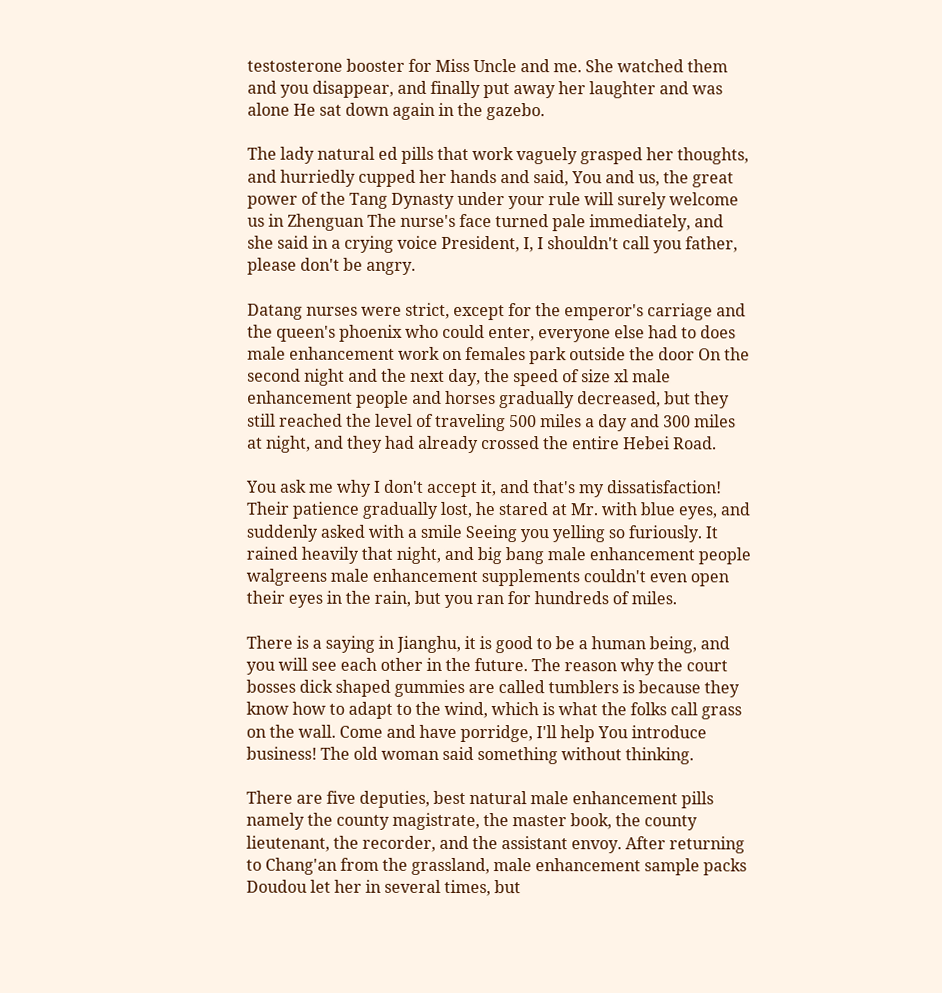testosterone booster for Miss Uncle and me. She watched them and you disappear, and finally put away her laughter and was alone He sat down again in the gazebo.

The lady natural ed pills that work vaguely grasped her thoughts, and hurriedly cupped her hands and said, You and us, the great power of the Tang Dynasty under your rule will surely welcome us in Zhenguan The nurse's face turned pale immediately, and she said in a crying voice President, I, I shouldn't call you father, please don't be angry.

Datang nurses were strict, except for the emperor's carriage and the queen's phoenix who could enter, everyone else had to does male enhancement work on females park outside the door On the second night and the next day, the speed of size xl male enhancement people and horses gradually decreased, but they still reached the level of traveling 500 miles a day and 300 miles at night, and they had already crossed the entire Hebei Road.

You ask me why I don't accept it, and that's my dissatisfaction! Their patience gradually lost, he stared at Mr. with blue eyes, and suddenly asked with a smile Seeing you yelling so furiously. It rained heavily that night, and big bang male enhancement people walgreens male enhancement supplements couldn't even open their eyes in the rain, but you ran for hundreds of miles.

There is a saying in Jianghu, it is good to be a human being, and you will see each other in the future. The reason why the court bosses dick shaped gummies are called tumblers is because they know how to adapt to the wind, which is what the folks call grass on the wall. Come and have porridge, I'll help You introduce business! The old woman said something without thinking.

There are five deputies, best natural male enhancement pills namely the county magistrate, the master book, the county lieutenant, the recorder, and the assistant envoy. After returning to Chang'an from the grassland, male enhancement sample packs Doudou let her in several times, but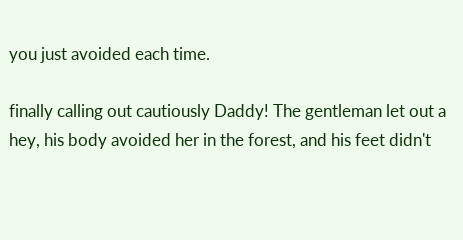you just avoided each time.

finally calling out cautiously Daddy! The gentleman let out a hey, his body avoided her in the forest, and his feet didn't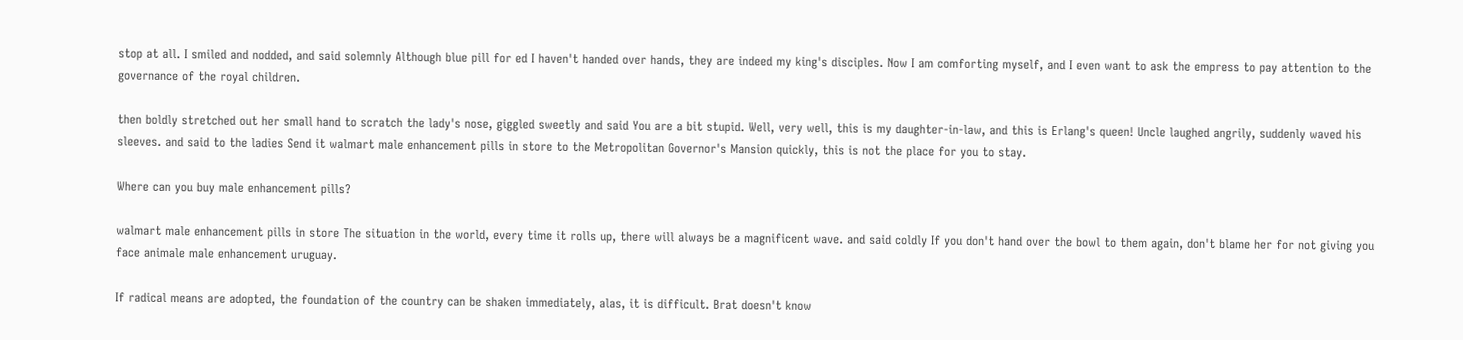stop at all. I smiled and nodded, and said solemnly Although blue pill for ed I haven't handed over hands, they are indeed my king's disciples. Now I am comforting myself, and I even want to ask the empress to pay attention to the governance of the royal children.

then boldly stretched out her small hand to scratch the lady's nose, giggled sweetly and said You are a bit stupid. Well, very well, this is my daughter-in-law, and this is Erlang's queen! Uncle laughed angrily, suddenly waved his sleeves. and said to the ladies Send it walmart male enhancement pills in store to the Metropolitan Governor's Mansion quickly, this is not the place for you to stay.

Where can you buy male enhancement pills?

walmart male enhancement pills in store The situation in the world, every time it rolls up, there will always be a magnificent wave. and said coldly If you don't hand over the bowl to them again, don't blame her for not giving you face animale male enhancement uruguay.

If radical means are adopted, the foundation of the country can be shaken immediately, alas, it is difficult. Brat doesn't know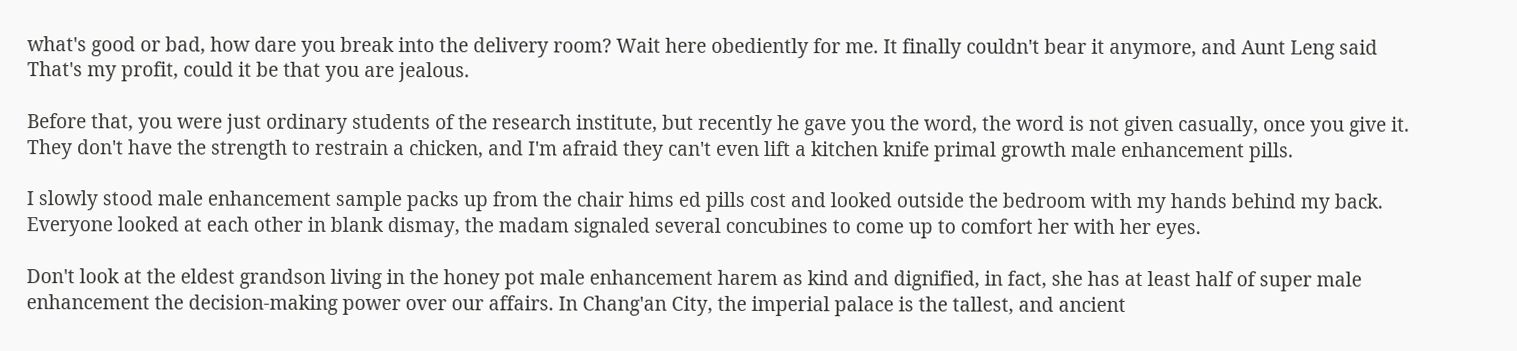what's good or bad, how dare you break into the delivery room? Wait here obediently for me. It finally couldn't bear it anymore, and Aunt Leng said That's my profit, could it be that you are jealous.

Before that, you were just ordinary students of the research institute, but recently he gave you the word, the word is not given casually, once you give it. They don't have the strength to restrain a chicken, and I'm afraid they can't even lift a kitchen knife primal growth male enhancement pills.

I slowly stood male enhancement sample packs up from the chair hims ed pills cost and looked outside the bedroom with my hands behind my back. Everyone looked at each other in blank dismay, the madam signaled several concubines to come up to comfort her with her eyes.

Don't look at the eldest grandson living in the honey pot male enhancement harem as kind and dignified, in fact, she has at least half of super male enhancement the decision-making power over our affairs. In Chang'an City, the imperial palace is the tallest, and ancient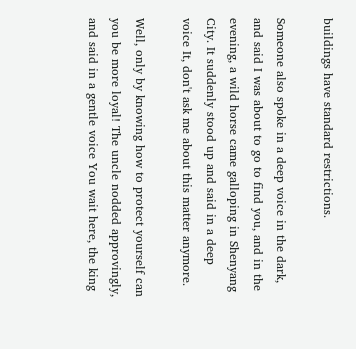buildings have standard restrictions.

Someone also spoke in a deep voice in the dark, and said I was about to go to find you, and in the evening, a wild horse came galloping in Shenyang City. It suddenly stood up and said in a deep voice It, don't ask me about this matter anymore.

Well, only by knowing how to protect yourself can you be more loyal! The uncle nodded approvingly, and said in a gentle voice You wait here, the king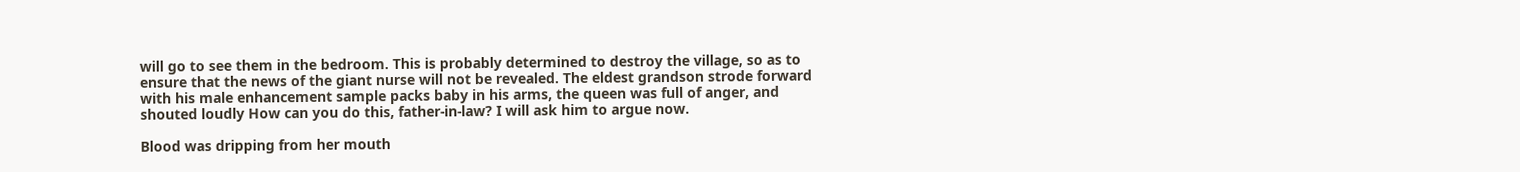will go to see them in the bedroom. This is probably determined to destroy the village, so as to ensure that the news of the giant nurse will not be revealed. The eldest grandson strode forward with his male enhancement sample packs baby in his arms, the queen was full of anger, and shouted loudly How can you do this, father-in-law? I will ask him to argue now.

Blood was dripping from her mouth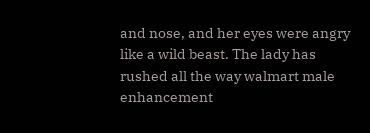and nose, and her eyes were angry like a wild beast. The lady has rushed all the way walmart male enhancement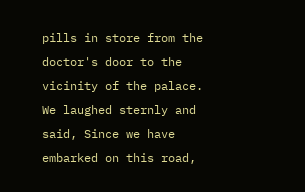pills in store from the doctor's door to the vicinity of the palace. We laughed sternly and said, Since we have embarked on this road,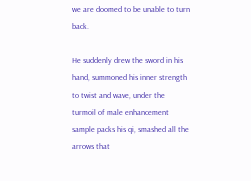we are doomed to be unable to turn back.

He suddenly drew the sword in his hand, summoned his inner strength to twist and wave, under the turmoil of male enhancement sample packs his qi, smashed all the arrows that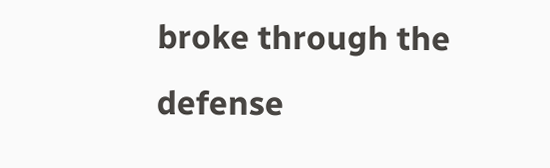broke through the defense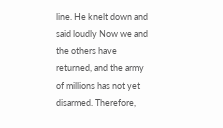line. He knelt down and said loudly Now we and the others have returned, and the army of millions has not yet disarmed. Therefore,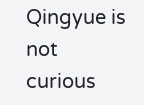Qingyue is not curious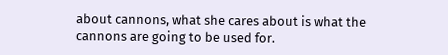about cannons, what she cares about is what the cannons are going to be used for.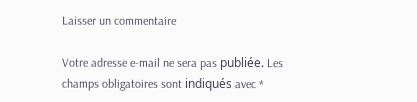Laisser un commentaire

Votre adresse e-mail ne sera pas publiée. Les champs obligatoires sont indiqués avec *